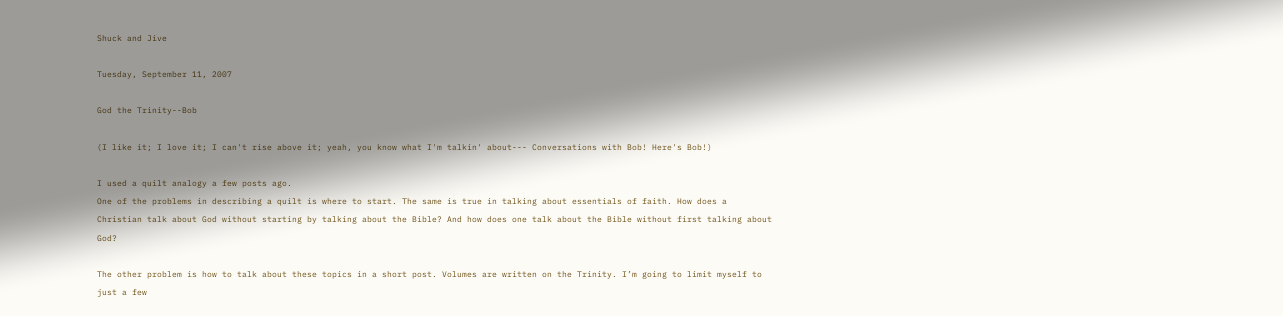Shuck and Jive

Tuesday, September 11, 2007

God the Trinity--Bob

(I like it; I love it; I can't rise above it; yeah, you know what I'm talkin' about--- Conversations with Bob! Here's Bob!)

I used a quilt analogy a few posts ago.
One of the problems in describing a quilt is where to start. The same is true in talking about essentials of faith. How does a Christian talk about God without starting by talking about the Bible? And how does one talk about the Bible without first talking about God?

The other problem is how to talk about these topics in a short post. Volumes are written on the Trinity. I’m going to limit myself to just a few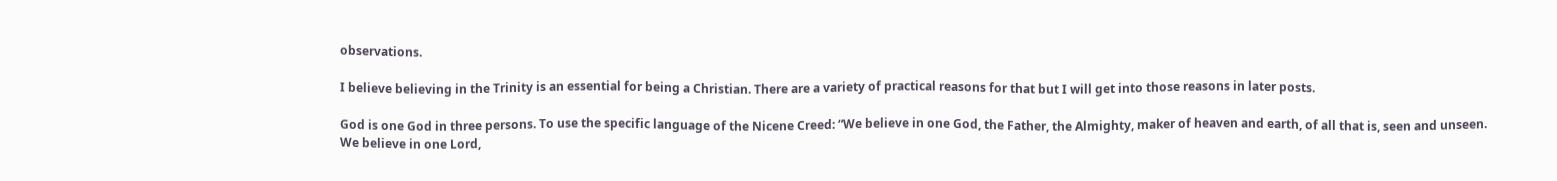observations.

I believe believing in the Trinity is an essential for being a Christian. There are a variety of practical reasons for that but I will get into those reasons in later posts.

God is one God in three persons. To use the specific language of the Nicene Creed: “We believe in one God, the Father, the Almighty, maker of heaven and earth, of all that is, seen and unseen. We believe in one Lord,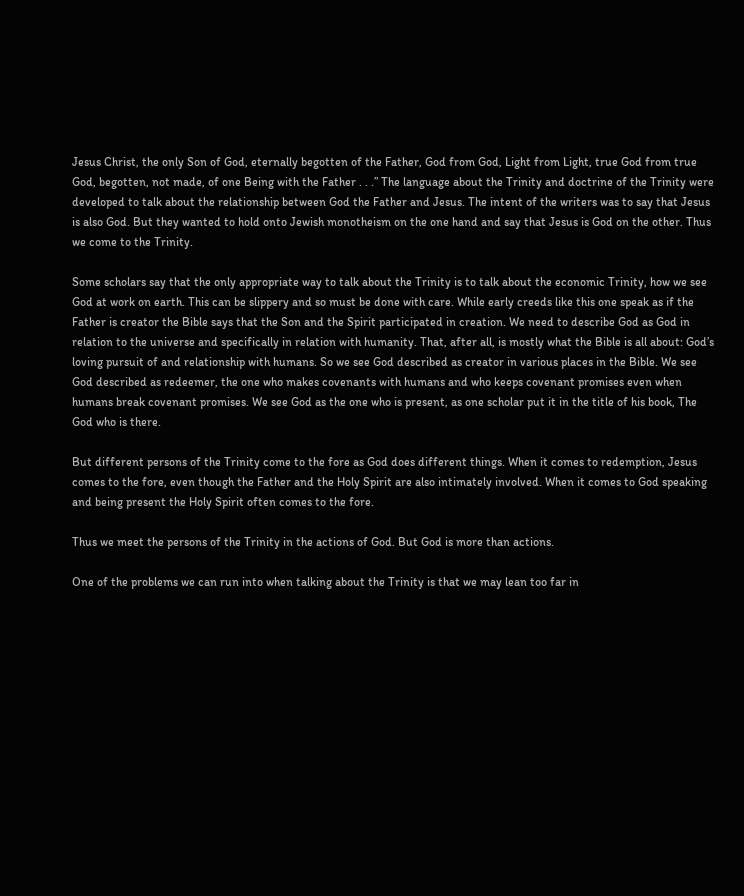Jesus Christ, the only Son of God, eternally begotten of the Father, God from God, Light from Light, true God from true God, begotten, not made, of one Being with the Father . . .” The language about the Trinity and doctrine of the Trinity were developed to talk about the relationship between God the Father and Jesus. The intent of the writers was to say that Jesus is also God. But they wanted to hold onto Jewish monotheism on the one hand and say that Jesus is God on the other. Thus we come to the Trinity.

Some scholars say that the only appropriate way to talk about the Trinity is to talk about the economic Trinity, how we see God at work on earth. This can be slippery and so must be done with care. While early creeds like this one speak as if the Father is creator the Bible says that the Son and the Spirit participated in creation. We need to describe God as God in relation to the universe and specifically in relation with humanity. That, after all, is mostly what the Bible is all about: God’s loving pursuit of and relationship with humans. So we see God described as creator in various places in the Bible. We see God described as redeemer, the one who makes covenants with humans and who keeps covenant promises even when humans break covenant promises. We see God as the one who is present, as one scholar put it in the title of his book, The God who is there.

But different persons of the Trinity come to the fore as God does different things. When it comes to redemption, Jesus comes to the fore, even though the Father and the Holy Spirit are also intimately involved. When it comes to God speaking and being present the Holy Spirit often comes to the fore.

Thus we meet the persons of the Trinity in the actions of God. But God is more than actions.

One of the problems we can run into when talking about the Trinity is that we may lean too far in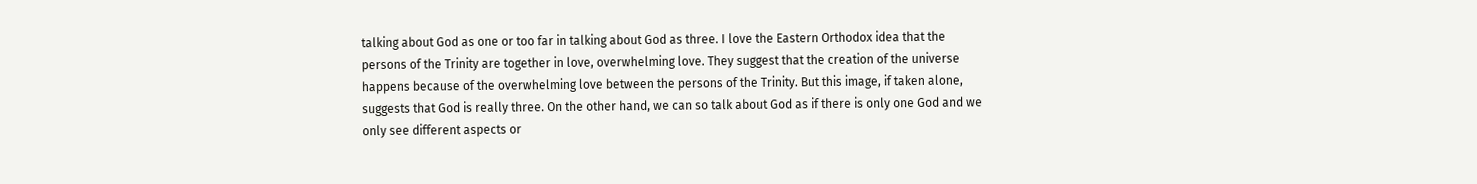talking about God as one or too far in talking about God as three. I love the Eastern Orthodox idea that the persons of the Trinity are together in love, overwhelming love. They suggest that the creation of the universe happens because of the overwhelming love between the persons of the Trinity. But this image, if taken alone, suggests that God is really three. On the other hand, we can so talk about God as if there is only one God and we only see different aspects or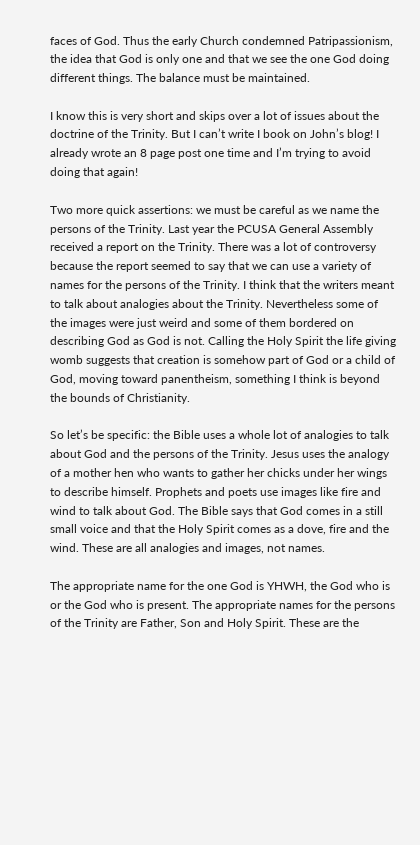faces of God. Thus the early Church condemned Patripassionism, the idea that God is only one and that we see the one God doing different things. The balance must be maintained.

I know this is very short and skips over a lot of issues about the doctrine of the Trinity. But I can’t write I book on John’s blog! I already wrote an 8 page post one time and I’m trying to avoid doing that again!

Two more quick assertions: we must be careful as we name the persons of the Trinity. Last year the PCUSA General Assembly received a report on the Trinity. There was a lot of controversy because the report seemed to say that we can use a variety of names for the persons of the Trinity. I think that the writers meant to talk about analogies about the Trinity. Nevertheless some of the images were just weird and some of them bordered on describing God as God is not. Calling the Holy Spirit the life giving womb suggests that creation is somehow part of God or a child of God, moving toward panentheism, something I think is beyond the bounds of Christianity.

So let’s be specific: the Bible uses a whole lot of analogies to talk about God and the persons of the Trinity. Jesus uses the analogy of a mother hen who wants to gather her chicks under her wings to describe himself. Prophets and poets use images like fire and wind to talk about God. The Bible says that God comes in a still small voice and that the Holy Spirit comes as a dove, fire and the wind. These are all analogies and images, not names.

The appropriate name for the one God is YHWH, the God who is or the God who is present. The appropriate names for the persons of the Trinity are Father, Son and Holy Spirit. These are the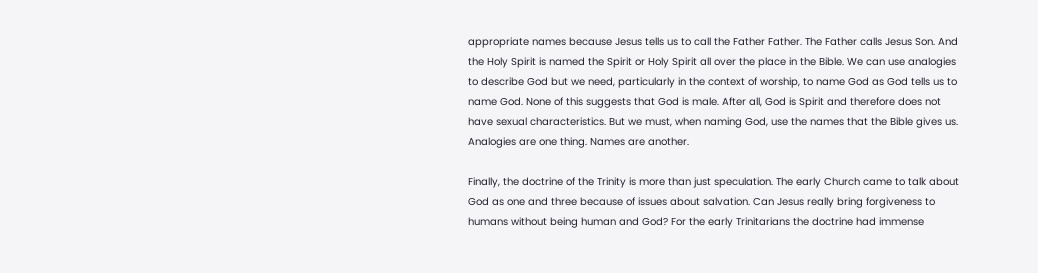appropriate names because Jesus tells us to call the Father Father. The Father calls Jesus Son. And the Holy Spirit is named the Spirit or Holy Spirit all over the place in the Bible. We can use analogies to describe God but we need, particularly in the context of worship, to name God as God tells us to name God. None of this suggests that God is male. After all, God is Spirit and therefore does not have sexual characteristics. But we must, when naming God, use the names that the Bible gives us. Analogies are one thing. Names are another.

Finally, the doctrine of the Trinity is more than just speculation. The early Church came to talk about God as one and three because of issues about salvation. Can Jesus really bring forgiveness to humans without being human and God? For the early Trinitarians the doctrine had immense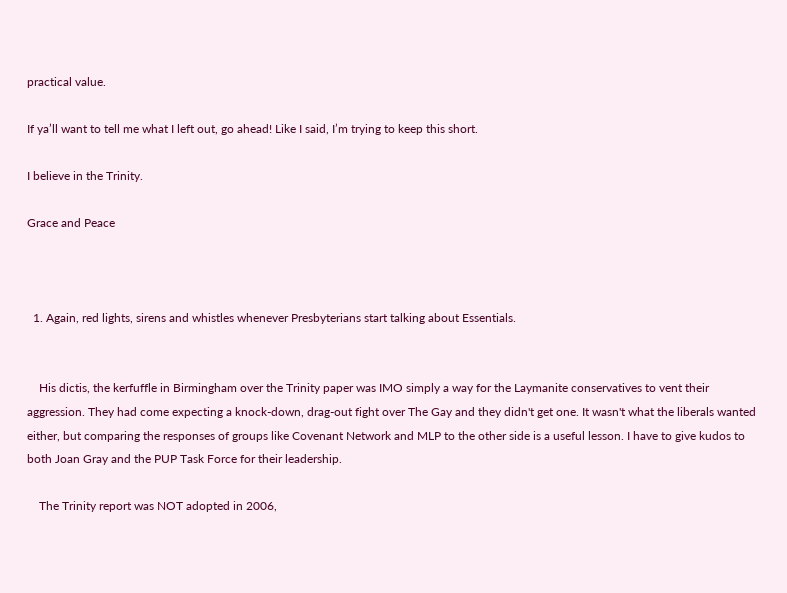practical value.

If ya’ll want to tell me what I left out, go ahead! Like I said, I’m trying to keep this short.

I believe in the Trinity.

Grace and Peace



  1. Again, red lights, sirens and whistles whenever Presbyterians start talking about Essentials.


    His dictis, the kerfuffle in Birmingham over the Trinity paper was IMO simply a way for the Laymanite conservatives to vent their aggression. They had come expecting a knock-down, drag-out fight over The Gay and they didn't get one. It wasn't what the liberals wanted either, but comparing the responses of groups like Covenant Network and MLP to the other side is a useful lesson. I have to give kudos to both Joan Gray and the PUP Task Force for their leadership.

    The Trinity report was NOT adopted in 2006,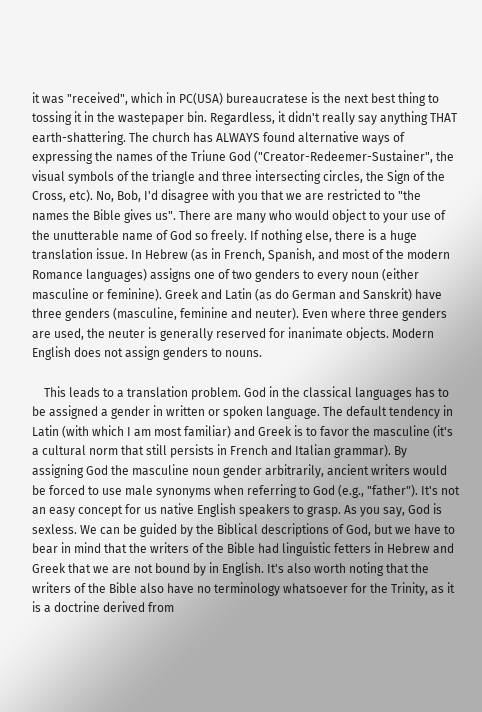it was "received", which in PC(USA) bureaucratese is the next best thing to tossing it in the wastepaper bin. Regardless, it didn't really say anything THAT earth-shattering. The church has ALWAYS found alternative ways of expressing the names of the Triune God ("Creator-Redeemer-Sustainer", the visual symbols of the triangle and three intersecting circles, the Sign of the Cross, etc). No, Bob, I'd disagree with you that we are restricted to "the names the Bible gives us". There are many who would object to your use of the unutterable name of God so freely. If nothing else, there is a huge translation issue. In Hebrew (as in French, Spanish, and most of the modern Romance languages) assigns one of two genders to every noun (either masculine or feminine). Greek and Latin (as do German and Sanskrit) have three genders (masculine, feminine and neuter). Even where three genders are used, the neuter is generally reserved for inanimate objects. Modern English does not assign genders to nouns.

    This leads to a translation problem. God in the classical languages has to be assigned a gender in written or spoken language. The default tendency in Latin (with which I am most familiar) and Greek is to favor the masculine (it's a cultural norm that still persists in French and Italian grammar). By assigning God the masculine noun gender arbitrarily, ancient writers would be forced to use male synonyms when referring to God (e.g., "father"). It's not an easy concept for us native English speakers to grasp. As you say, God is sexless. We can be guided by the Biblical descriptions of God, but we have to bear in mind that the writers of the Bible had linguistic fetters in Hebrew and Greek that we are not bound by in English. It's also worth noting that the writers of the Bible also have no terminology whatsoever for the Trinity, as it is a doctrine derived from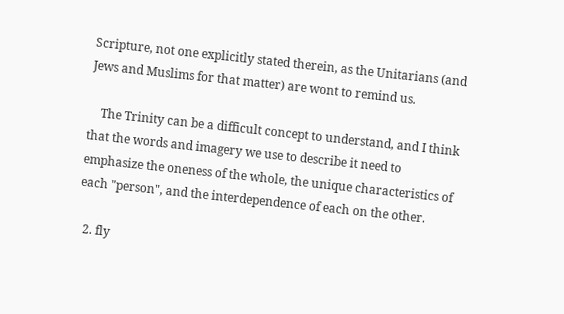Scripture, not one explicitly stated therein, as the Unitarians (and Jews and Muslims for that matter) are wont to remind us.

    The Trinity can be a difficult concept to understand, and I think that the words and imagery we use to describe it need to emphasize the oneness of the whole, the unique characteristics of each "person", and the interdependence of each on the other.

  2. fly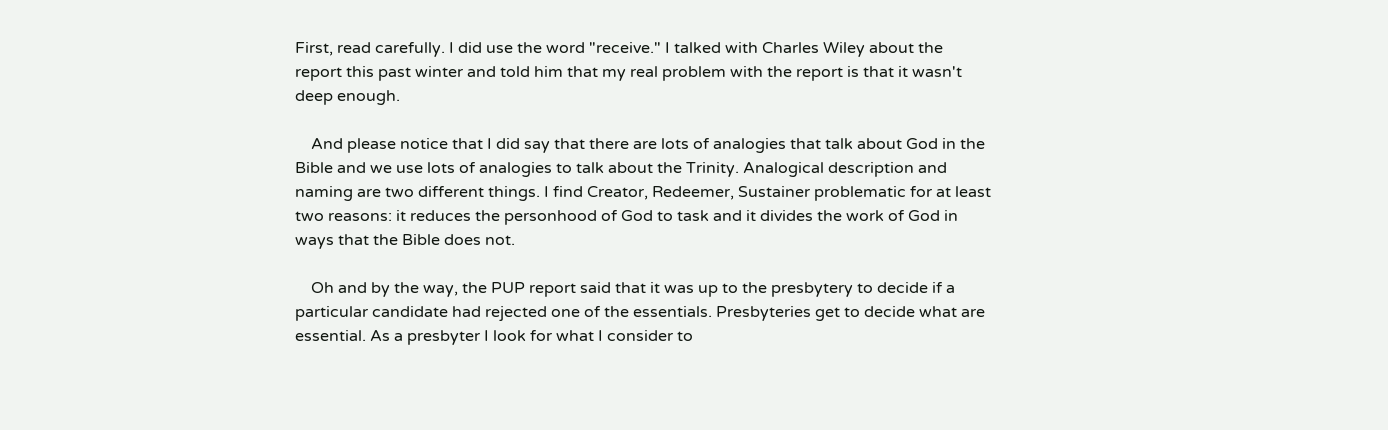First, read carefully. I did use the word "receive." I talked with Charles Wiley about the report this past winter and told him that my real problem with the report is that it wasn't deep enough.

    And please notice that I did say that there are lots of analogies that talk about God in the Bible and we use lots of analogies to talk about the Trinity. Analogical description and naming are two different things. I find Creator, Redeemer, Sustainer problematic for at least two reasons: it reduces the personhood of God to task and it divides the work of God in ways that the Bible does not.

    Oh and by the way, the PUP report said that it was up to the presbytery to decide if a particular candidate had rejected one of the essentials. Presbyteries get to decide what are essential. As a presbyter I look for what I consider to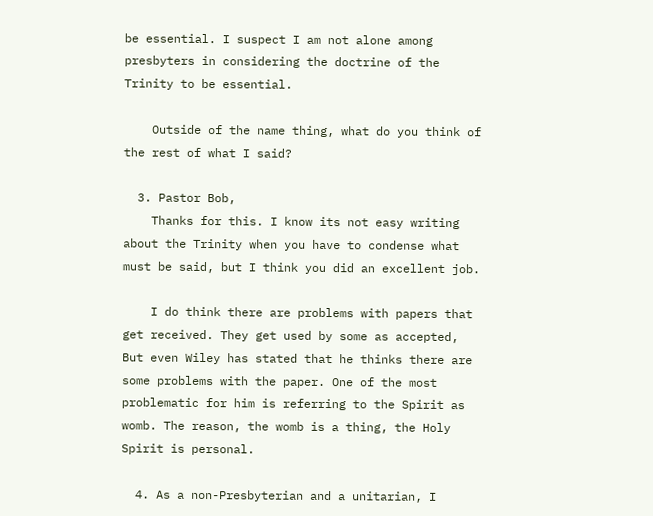be essential. I suspect I am not alone among presbyters in considering the doctrine of the Trinity to be essential.

    Outside of the name thing, what do you think of the rest of what I said?

  3. Pastor Bob,
    Thanks for this. I know its not easy writing about the Trinity when you have to condense what must be said, but I think you did an excellent job.

    I do think there are problems with papers that get received. They get used by some as accepted, But even Wiley has stated that he thinks there are some problems with the paper. One of the most problematic for him is referring to the Spirit as womb. The reason, the womb is a thing, the Holy Spirit is personal.

  4. As a non-Presbyterian and a unitarian, I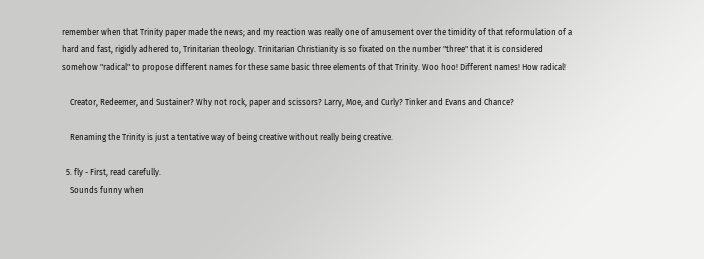remember when that Trinity paper made the news; and my reaction was really one of amusement over the timidity of that reformulation of a hard and fast, rigidly adhered to, Trinitarian theology. Trinitarian Christianity is so fixated on the number "three" that it is considered somehow "radical" to propose different names for these same basic three elements of that Trinity. Woo hoo! Different names! How radical!

    Creator, Redeemer, and Sustainer? Why not rock, paper and scissors? Larry, Moe, and Curly? Tinker and Evans and Chance?

    Renaming the Trinity is just a tentative way of being creative without really being creative.

  5. fly - First, read carefully.
    Sounds funny when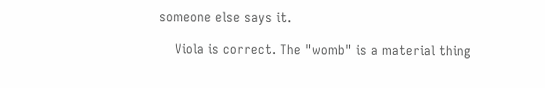someone else says it.

    Viola is correct. The "womb" is a material thing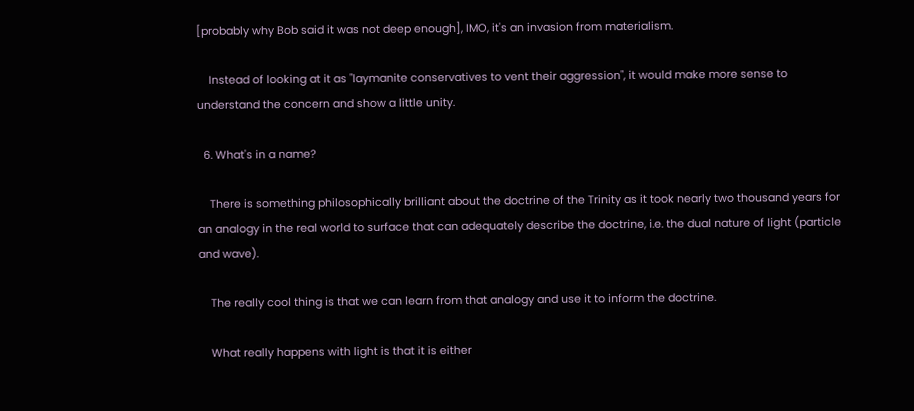[probably why Bob said it was not deep enough], IMO, it's an invasion from materialism.

    Instead of looking at it as "laymanite conservatives to vent their aggression", it would make more sense to understand the concern and show a little unity.

  6. What's in a name?

    There is something philosophically brilliant about the doctrine of the Trinity as it took nearly two thousand years for an analogy in the real world to surface that can adequately describe the doctrine, i.e. the dual nature of light (particle and wave).

    The really cool thing is that we can learn from that analogy and use it to inform the doctrine.

    What really happens with light is that it is either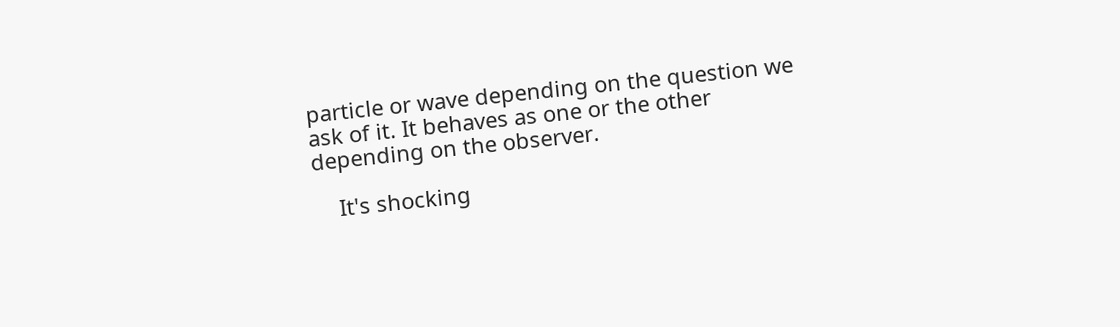particle or wave depending on the question we ask of it. It behaves as one or the other depending on the observer.

    It's shocking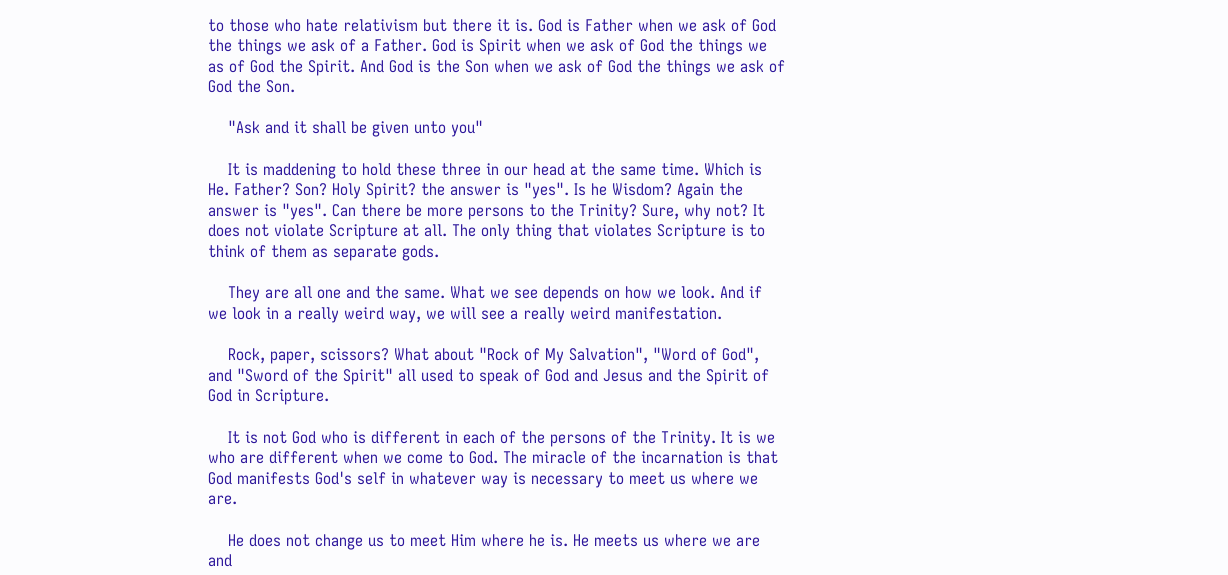to those who hate relativism but there it is. God is Father when we ask of God the things we ask of a Father. God is Spirit when we ask of God the things we as of God the Spirit. And God is the Son when we ask of God the things we ask of God the Son.

    "Ask and it shall be given unto you"

    It is maddening to hold these three in our head at the same time. Which is He. Father? Son? Holy Spirit? the answer is "yes". Is he Wisdom? Again the answer is "yes". Can there be more persons to the Trinity? Sure, why not? It does not violate Scripture at all. The only thing that violates Scripture is to think of them as separate gods.

    They are all one and the same. What we see depends on how we look. And if we look in a really weird way, we will see a really weird manifestation.

    Rock, paper, scissors? What about "Rock of My Salvation", "Word of God", and "Sword of the Spirit" all used to speak of God and Jesus and the Spirit of God in Scripture.

    It is not God who is different in each of the persons of the Trinity. It is we who are different when we come to God. The miracle of the incarnation is that God manifests God's self in whatever way is necessary to meet us where we are.

    He does not change us to meet Him where he is. He meets us where we are and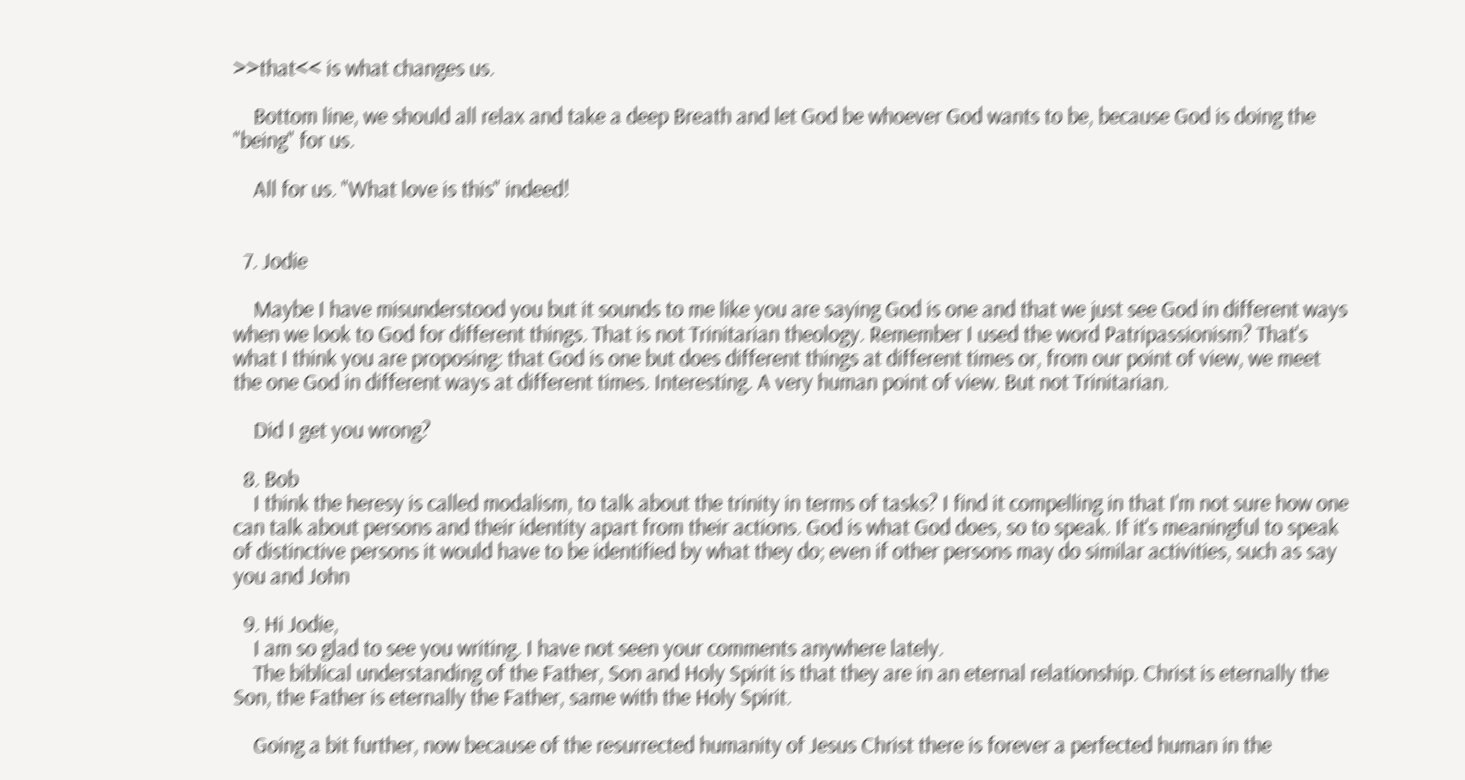>>that<< is what changes us.

    Bottom line, we should all relax and take a deep Breath and let God be whoever God wants to be, because God is doing the "being" for us.

    All for us. "What love is this" indeed!


  7. Jodie

    Maybe I have misunderstood you but it sounds to me like you are saying God is one and that we just see God in different ways when we look to God for different things. That is not Trinitarian theology. Remember I used the word Patripassionism? That's what I think you are proposing: that God is one but does different things at different times or, from our point of view, we meet the one God in different ways at different times. Interesting. A very human point of view. But not Trinitarian.

    Did I get you wrong?

  8. Bob
    I think the heresy is called modalism, to talk about the trinity in terms of tasks? I find it compelling in that I'm not sure how one can talk about persons and their identity apart from their actions. God is what God does, so to speak. If it's meaningful to speak of distinctive persons it would have to be identified by what they do; even if other persons may do similar activities, such as say you and John

  9. Hi Jodie,
    I am so glad to see you writing. I have not seen your comments anywhere lately.
    The biblical understanding of the Father, Son and Holy Spirit is that they are in an eternal relationship. Christ is eternally the Son, the Father is eternally the Father, same with the Holy Spirit.

    Going a bit further, now because of the resurrected humanity of Jesus Christ there is forever a perfected human in the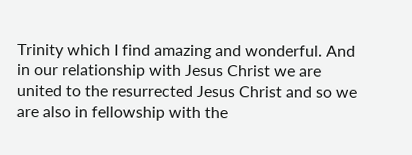Trinity which I find amazing and wonderful. And in our relationship with Jesus Christ we are united to the resurrected Jesus Christ and so we are also in fellowship with the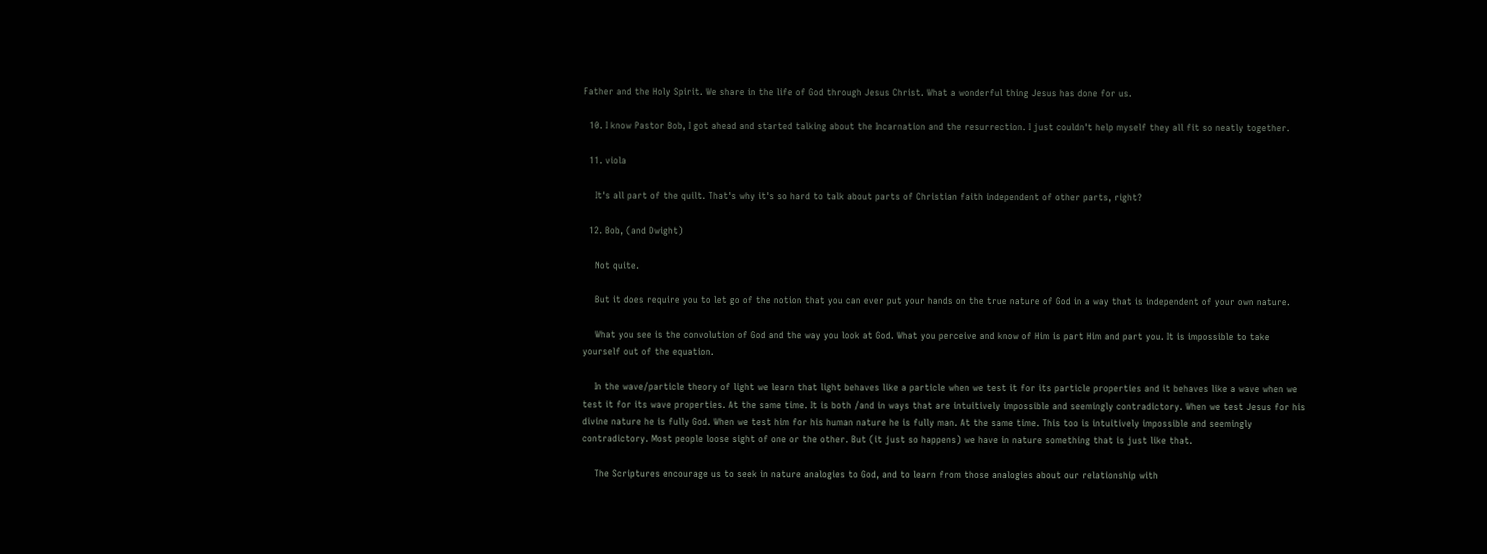Father and the Holy Spirit. We share in the life of God through Jesus Christ. What a wonderful thing Jesus has done for us.

  10. I know Pastor Bob, I got ahead and started talking about the Incarnation and the resurrection. I just couldn't help myself they all fit so neatly together.

  11. viola

    It's all part of the quilt. That's why it's so hard to talk about parts of Christian faith independent of other parts, right?

  12. Bob, (and Dwight)

    Not quite.

    But it does require you to let go of the notion that you can ever put your hands on the true nature of God in a way that is independent of your own nature.

    What you see is the convolution of God and the way you look at God. What you perceive and know of Him is part Him and part you. It is impossible to take yourself out of the equation.

    In the wave/particle theory of light we learn that light behaves like a particle when we test it for its particle properties and it behaves like a wave when we test it for its wave properties. At the same time. It is both /and in ways that are intuitively impossible and seemingly contradictory. When we test Jesus for his divine nature he is fully God. When we test him for his human nature he is fully man. At the same time. This too is intuitively impossible and seemingly contradictory. Most people loose sight of one or the other. But (it just so happens) we have in nature something that is just like that.

    The Scriptures encourage us to seek in nature analogies to God, and to learn from those analogies about our relationship with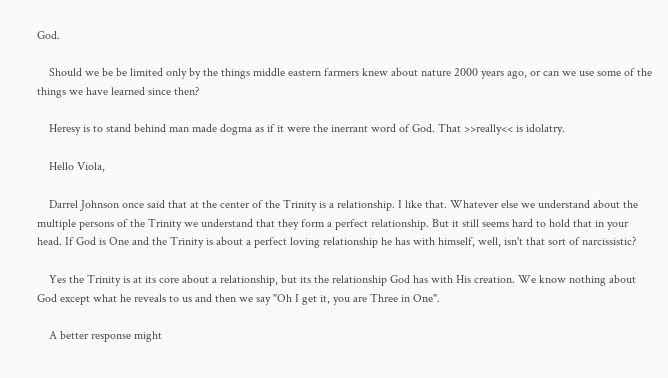God.

    Should we be be limited only by the things middle eastern farmers knew about nature 2000 years ago, or can we use some of the things we have learned since then?

    Heresy is to stand behind man made dogma as if it were the inerrant word of God. That >>really<< is idolatry.

    Hello Viola,

    Darrel Johnson once said that at the center of the Trinity is a relationship. I like that. Whatever else we understand about the multiple persons of the Trinity we understand that they form a perfect relationship. But it still seems hard to hold that in your head. If God is One and the Trinity is about a perfect loving relationship he has with himself, well, isn't that sort of narcissistic?

    Yes the Trinity is at its core about a relationship, but its the relationship God has with His creation. We know nothing about God except what he reveals to us and then we say "Oh I get it, you are Three in One".

    A better response might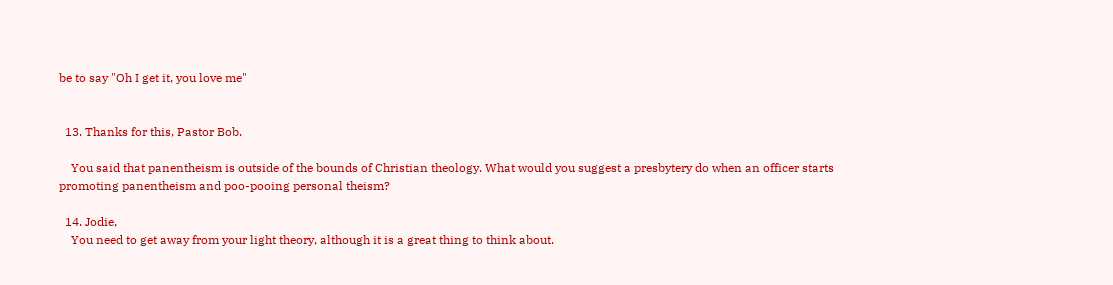be to say "Oh I get it, you love me"


  13. Thanks for this, Pastor Bob.

    You said that panentheism is outside of the bounds of Christian theology. What would you suggest a presbytery do when an officer starts promoting panentheism and poo-pooing personal theism?

  14. Jodie,
    You need to get away from your light theory, although it is a great thing to think about.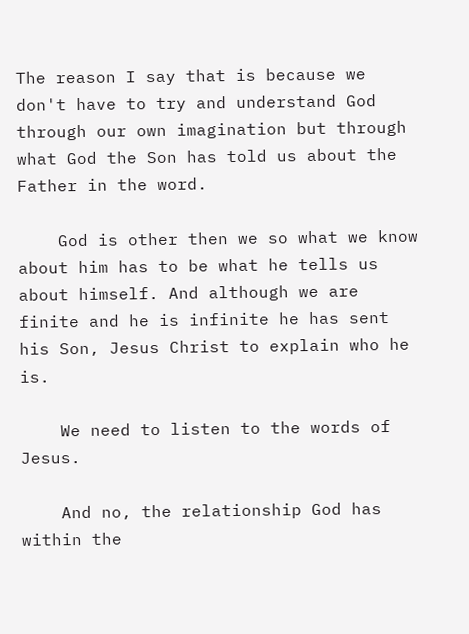The reason I say that is because we don't have to try and understand God through our own imagination but through what God the Son has told us about the Father in the word.

    God is other then we so what we know about him has to be what he tells us about himself. And although we are finite and he is infinite he has sent his Son, Jesus Christ to explain who he is.

    We need to listen to the words of Jesus.

    And no, the relationship God has within the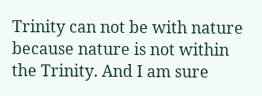Trinity can not be with nature because nature is not within the Trinity. And I am sure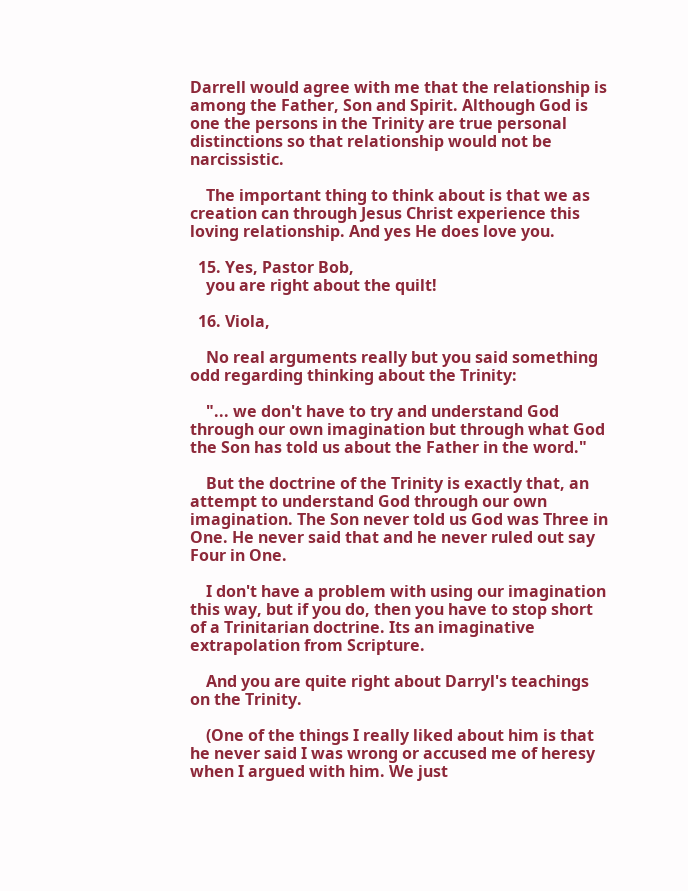Darrell would agree with me that the relationship is among the Father, Son and Spirit. Although God is one the persons in the Trinity are true personal distinctions so that relationship would not be narcissistic.

    The important thing to think about is that we as creation can through Jesus Christ experience this loving relationship. And yes He does love you.

  15. Yes, Pastor Bob,
    you are right about the quilt!

  16. Viola,

    No real arguments really but you said something odd regarding thinking about the Trinity:

    "... we don't have to try and understand God through our own imagination but through what God the Son has told us about the Father in the word."

    But the doctrine of the Trinity is exactly that, an attempt to understand God through our own imagination. The Son never told us God was Three in One. He never said that and he never ruled out say Four in One.

    I don't have a problem with using our imagination this way, but if you do, then you have to stop short of a Trinitarian doctrine. Its an imaginative extrapolation from Scripture.

    And you are quite right about Darryl's teachings on the Trinity.

    (One of the things I really liked about him is that he never said I was wrong or accused me of heresy when I argued with him. We just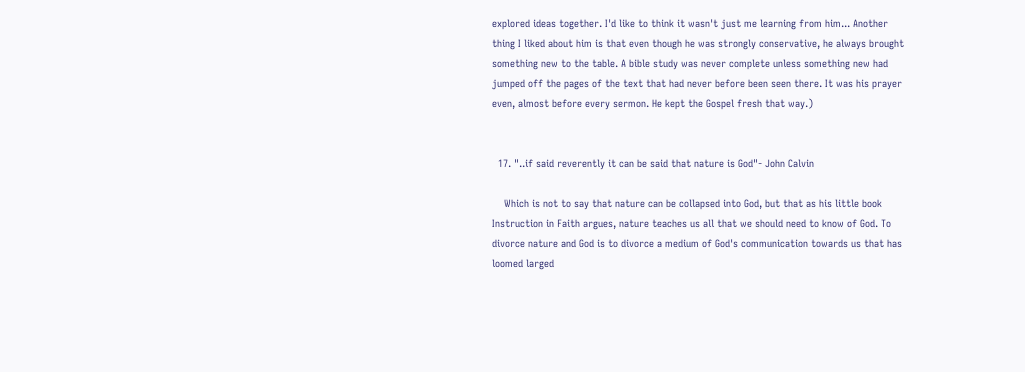explored ideas together. I'd like to think it wasn't just me learning from him... Another thing I liked about him is that even though he was strongly conservative, he always brought something new to the table. A bible study was never complete unless something new had jumped off the pages of the text that had never before been seen there. It was his prayer even, almost before every sermon. He kept the Gospel fresh that way.)


  17. "..if said reverently it can be said that nature is God"- John Calvin

    Which is not to say that nature can be collapsed into God, but that as his little book Instruction in Faith argues, nature teaches us all that we should need to know of God. To divorce nature and God is to divorce a medium of God's communication towards us that has loomed larged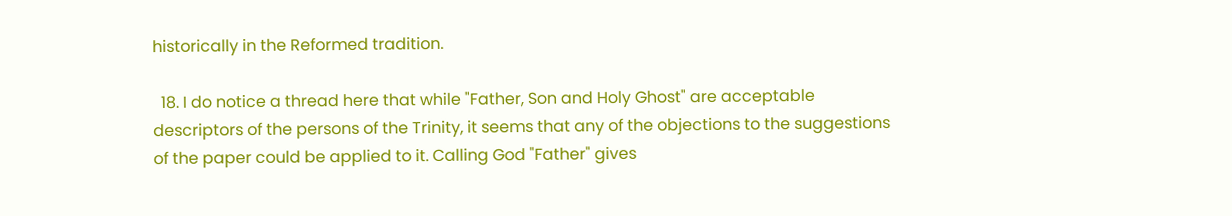historically in the Reformed tradition.

  18. I do notice a thread here that while "Father, Son and Holy Ghost" are acceptable descriptors of the persons of the Trinity, it seems that any of the objections to the suggestions of the paper could be applied to it. Calling God "Father" gives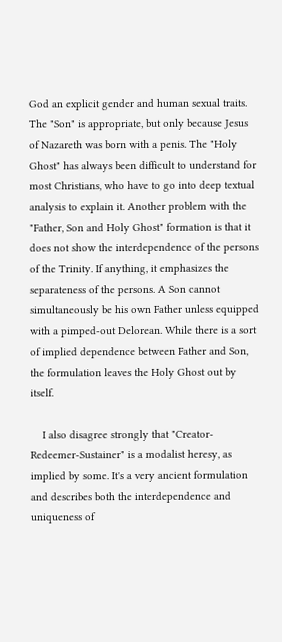God an explicit gender and human sexual traits. The "Son" is appropriate, but only because Jesus of Nazareth was born with a penis. The "Holy Ghost" has always been difficult to understand for most Christians, who have to go into deep textual analysis to explain it. Another problem with the "Father, Son and Holy Ghost" formation is that it does not show the interdependence of the persons of the Trinity. If anything, it emphasizes the separateness of the persons. A Son cannot simultaneously be his own Father unless equipped with a pimped-out Delorean. While there is a sort of implied dependence between Father and Son, the formulation leaves the Holy Ghost out by itself.

    I also disagree strongly that "Creator-Redeemer-Sustainer" is a modalist heresy, as implied by some. It's a very ancient formulation and describes both the interdependence and uniqueness of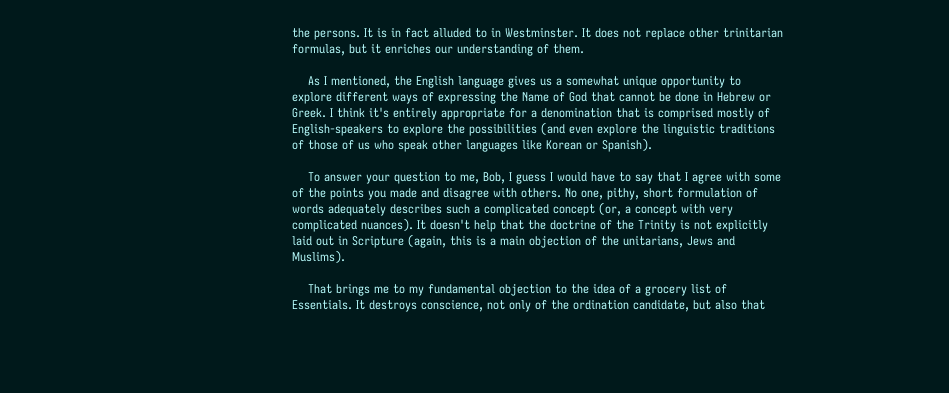the persons. It is in fact alluded to in Westminster. It does not replace other trinitarian formulas, but it enriches our understanding of them.

    As I mentioned, the English language gives us a somewhat unique opportunity to explore different ways of expressing the Name of God that cannot be done in Hebrew or Greek. I think it's entirely appropriate for a denomination that is comprised mostly of English-speakers to explore the possibilities (and even explore the linguistic traditions of those of us who speak other languages like Korean or Spanish).

    To answer your question to me, Bob, I guess I would have to say that I agree with some of the points you made and disagree with others. No one, pithy, short formulation of words adequately describes such a complicated concept (or, a concept with very complicated nuances). It doesn't help that the doctrine of the Trinity is not explicitly laid out in Scripture (again, this is a main objection of the unitarians, Jews and Muslims).

    That brings me to my fundamental objection to the idea of a grocery list of Essentials. It destroys conscience, not only of the ordination candidate, but also that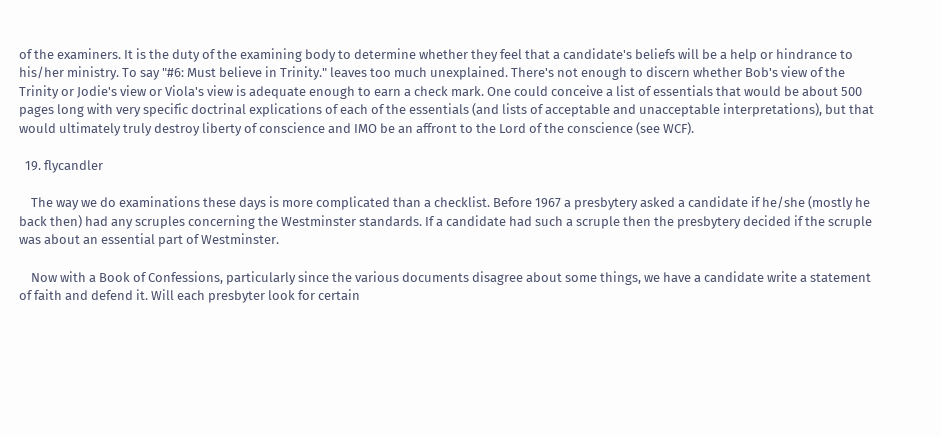of the examiners. It is the duty of the examining body to determine whether they feel that a candidate's beliefs will be a help or hindrance to his/her ministry. To say "#6: Must believe in Trinity." leaves too much unexplained. There's not enough to discern whether Bob's view of the Trinity or Jodie's view or Viola's view is adequate enough to earn a check mark. One could conceive a list of essentials that would be about 500 pages long with very specific doctrinal explications of each of the essentials (and lists of acceptable and unacceptable interpretations), but that would ultimately truly destroy liberty of conscience and IMO be an affront to the Lord of the conscience (see WCF).

  19. flycandler

    The way we do examinations these days is more complicated than a checklist. Before 1967 a presbytery asked a candidate if he/she (mostly he back then) had any scruples concerning the Westminster standards. If a candidate had such a scruple then the presbytery decided if the scruple was about an essential part of Westminster.

    Now with a Book of Confessions, particularly since the various documents disagree about some things, we have a candidate write a statement of faith and defend it. Will each presbyter look for certain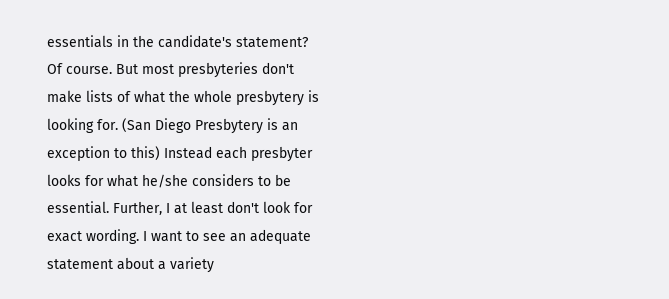essentials in the candidate's statement? Of course. But most presbyteries don't make lists of what the whole presbytery is looking for. (San Diego Presbytery is an exception to this) Instead each presbyter looks for what he/she considers to be essential. Further, I at least don't look for exact wording. I want to see an adequate statement about a variety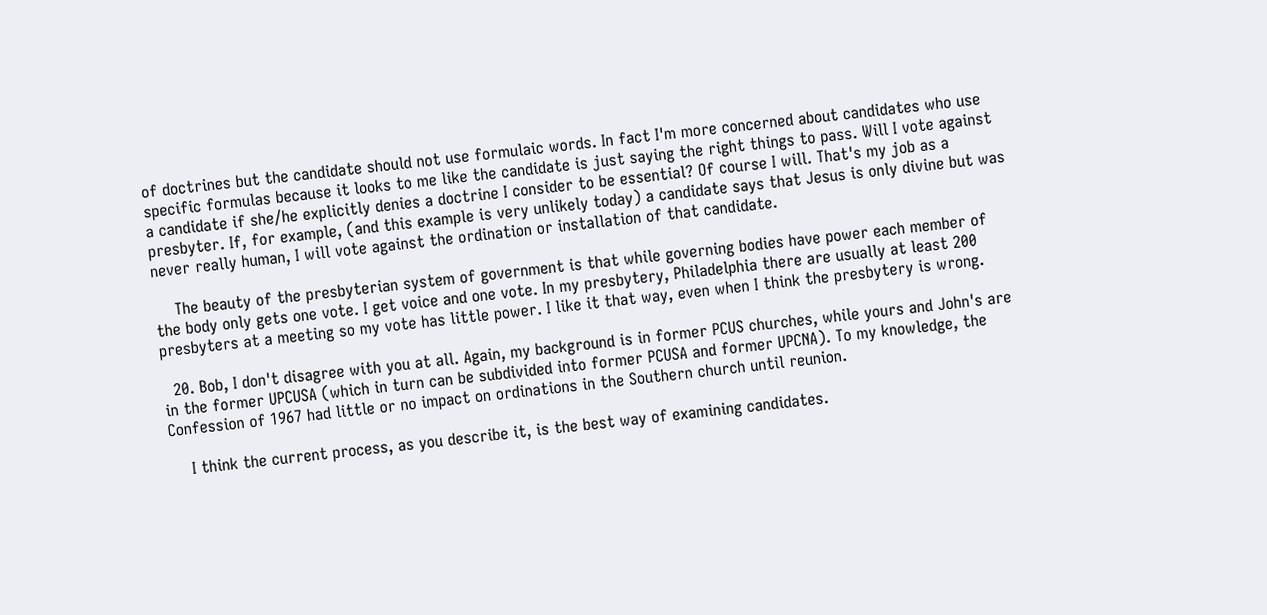of doctrines but the candidate should not use formulaic words. In fact I'm more concerned about candidates who use specific formulas because it looks to me like the candidate is just saying the right things to pass. Will I vote against a candidate if she/he explicitly denies a doctrine I consider to be essential? Of course I will. That's my job as a presbyter. If, for example, (and this example is very unlikely today) a candidate says that Jesus is only divine but was never really human, I will vote against the ordination or installation of that candidate.

    The beauty of the presbyterian system of government is that while governing bodies have power each member of the body only gets one vote. I get voice and one vote. In my presbytery, Philadelphia there are usually at least 200 presbyters at a meeting so my vote has little power. I like it that way, even when I think the presbytery is wrong.

  20. Bob, I don't disagree with you at all. Again, my background is in former PCUS churches, while yours and John's are in the former UPCUSA (which in turn can be subdivided into former PCUSA and former UPCNA). To my knowledge, the Confession of 1967 had little or no impact on ordinations in the Southern church until reunion.

    I think the current process, as you describe it, is the best way of examining candidates.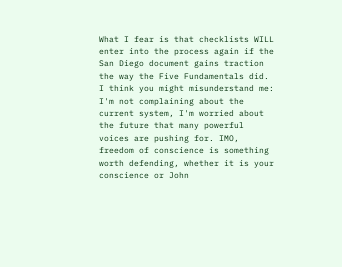What I fear is that checklists WILL enter into the process again if the San Diego document gains traction the way the Five Fundamentals did. I think you might misunderstand me: I'm not complaining about the current system, I'm worried about the future that many powerful voices are pushing for. IMO, freedom of conscience is something worth defending, whether it is your conscience or John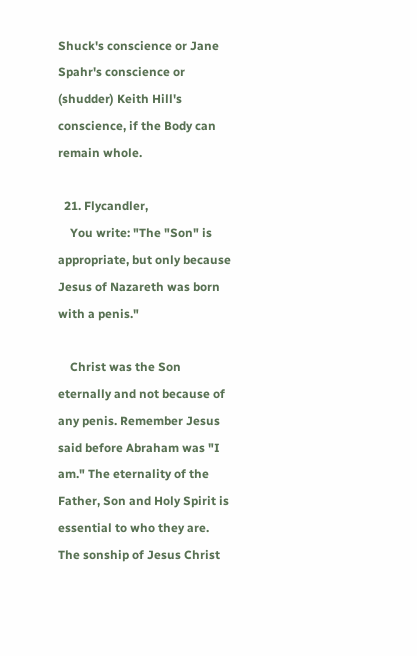Shuck's conscience or Jane Spahr's conscience or (shudder) Keith Hill's conscience, if the Body can remain whole.

  21. Flycandler,
    You write: "The "Son" is appropriate, but only because Jesus of Nazareth was born with a penis."

    Christ was the Son eternally and not because of any penis. Remember Jesus said before Abraham was "I am." The eternality of the Father, Son and Holy Spirit is essential to who they are. The sonship of Jesus Christ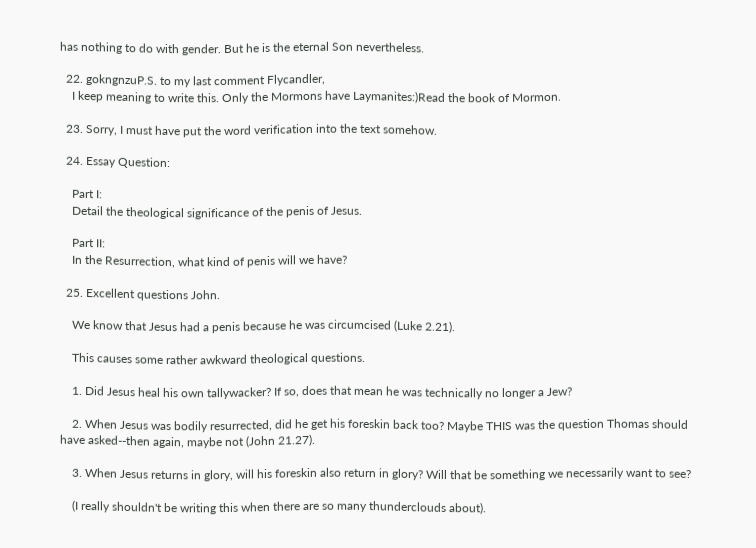has nothing to do with gender. But he is the eternal Son nevertheless.

  22. gokngnzuP.S. to my last comment Flycandler,
    I keep meaning to write this. Only the Mormons have Laymanites:)Read the book of Mormon.

  23. Sorry, I must have put the word verification into the text somehow.

  24. Essay Question:

    Part I:
    Detail the theological significance of the penis of Jesus.

    Part II:
    In the Resurrection, what kind of penis will we have?

  25. Excellent questions John.

    We know that Jesus had a penis because he was circumcised (Luke 2.21).

    This causes some rather awkward theological questions.

    1. Did Jesus heal his own tallywacker? If so, does that mean he was technically no longer a Jew?

    2. When Jesus was bodily resurrected, did he get his foreskin back too? Maybe THIS was the question Thomas should have asked--then again, maybe not (John 21.27).

    3. When Jesus returns in glory, will his foreskin also return in glory? Will that be something we necessarily want to see?

    (I really shouldn't be writing this when there are so many thunderclouds about).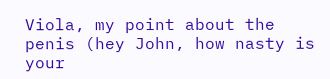Viola, my point about the penis (hey John, how nasty is your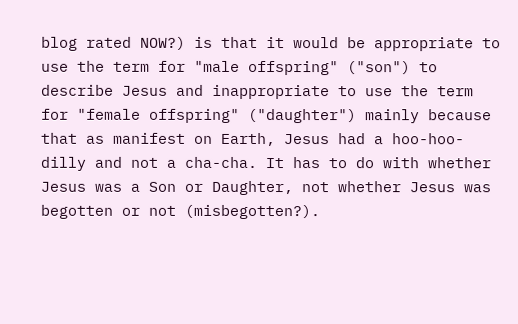blog rated NOW?) is that it would be appropriate to use the term for "male offspring" ("son") to describe Jesus and inappropriate to use the term for "female offspring" ("daughter") mainly because that as manifest on Earth, Jesus had a hoo-hoo-dilly and not a cha-cha. It has to do with whether Jesus was a Son or Daughter, not whether Jesus was begotten or not (misbegotten?).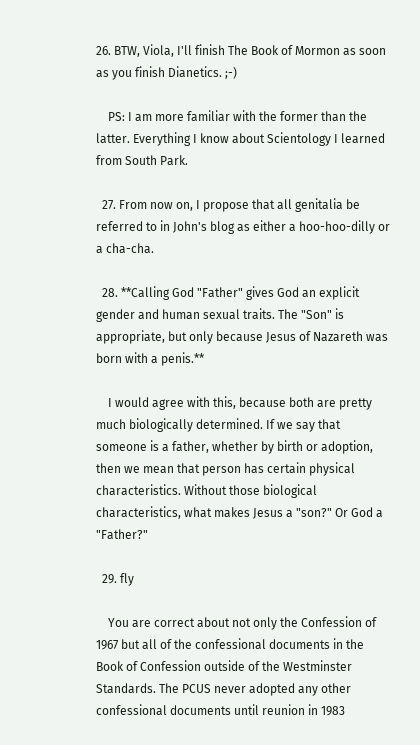26. BTW, Viola, I'll finish The Book of Mormon as soon as you finish Dianetics. ;-)

    PS: I am more familiar with the former than the latter. Everything I know about Scientology I learned from South Park.

  27. From now on, I propose that all genitalia be referred to in John's blog as either a hoo-hoo-dilly or a cha-cha.

  28. **Calling God "Father" gives God an explicit gender and human sexual traits. The "Son" is appropriate, but only because Jesus of Nazareth was born with a penis.**

    I would agree with this, because both are pretty much biologically determined. If we say that someone is a father, whether by birth or adoption, then we mean that person has certain physical characteristics. Without those biological characteristics, what makes Jesus a "son?" Or God a "Father?"

  29. fly

    You are correct about not only the Confession of 1967 but all of the confessional documents in the Book of Confession outside of the Westminster Standards. The PCUS never adopted any other confessional documents until reunion in 1983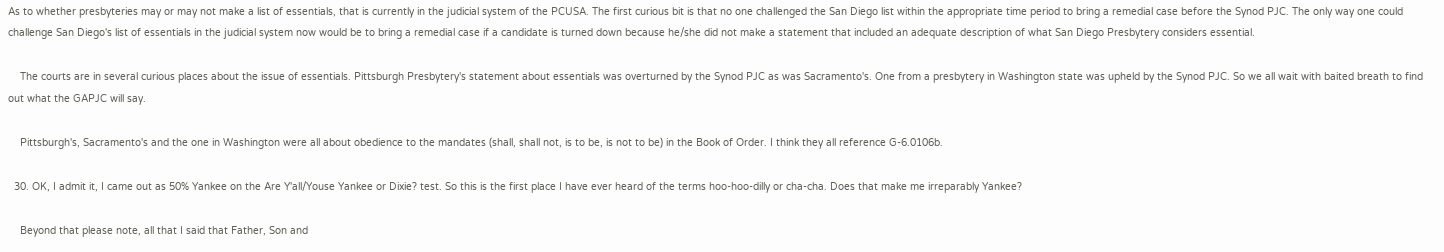As to whether presbyteries may or may not make a list of essentials, that is currently in the judicial system of the PCUSA. The first curious bit is that no one challenged the San Diego list within the appropriate time period to bring a remedial case before the Synod PJC. The only way one could challenge San Diego's list of essentials in the judicial system now would be to bring a remedial case if a candidate is turned down because he/she did not make a statement that included an adequate description of what San Diego Presbytery considers essential.

    The courts are in several curious places about the issue of essentials. Pittsburgh Presbytery's statement about essentials was overturned by the Synod PJC as was Sacramento's. One from a presbytery in Washington state was upheld by the Synod PJC. So we all wait with baited breath to find out what the GAPJC will say.

    Pittsburgh's, Sacramento's and the one in Washington were all about obedience to the mandates (shall, shall not, is to be, is not to be) in the Book of Order. I think they all reference G-6.0106b.

  30. OK, I admit it, I came out as 50% Yankee on the Are Y'all/Youse Yankee or Dixie? test. So this is the first place I have ever heard of the terms hoo-hoo-dilly or cha-cha. Does that make me irreparably Yankee?

    Beyond that please note, all that I said that Father, Son and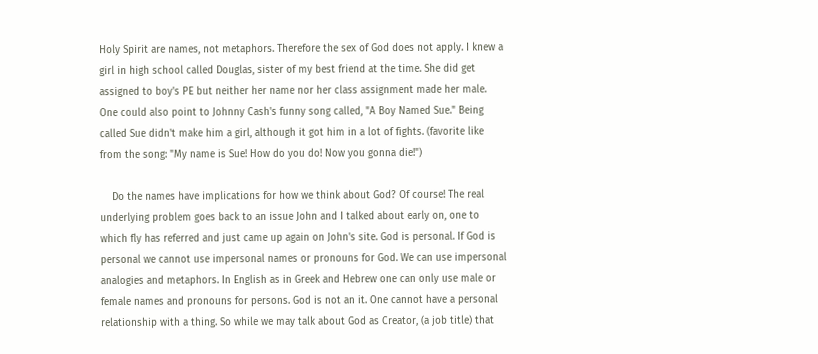Holy Spirit are names, not metaphors. Therefore the sex of God does not apply. I knew a girl in high school called Douglas, sister of my best friend at the time. She did get assigned to boy's PE but neither her name nor her class assignment made her male. One could also point to Johnny Cash's funny song called, "A Boy Named Sue." Being called Sue didn't make him a girl, although it got him in a lot of fights. (favorite like from the song: "My name is Sue! How do you do! Now you gonna die!")

    Do the names have implications for how we think about God? Of course! The real underlying problem goes back to an issue John and I talked about early on, one to which fly has referred and just came up again on John's site. God is personal. If God is personal we cannot use impersonal names or pronouns for God. We can use impersonal analogies and metaphors. In English as in Greek and Hebrew one can only use male or female names and pronouns for persons. God is not an it. One cannot have a personal relationship with a thing. So while we may talk about God as Creator, (a job title) that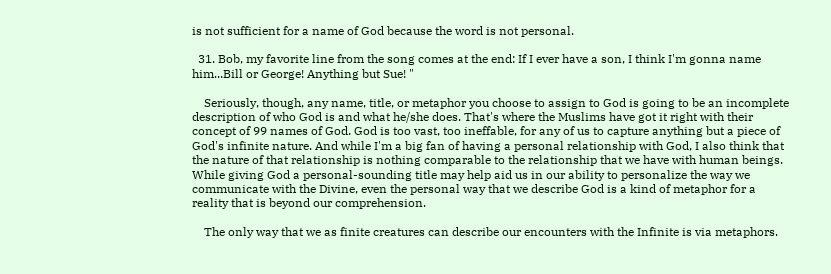is not sufficient for a name of God because the word is not personal.

  31. Bob, my favorite line from the song comes at the end: If I ever have a son, I think I'm gonna name him...Bill or George! Anything but Sue! "

    Seriously, though, any name, title, or metaphor you choose to assign to God is going to be an incomplete description of who God is and what he/she does. That's where the Muslims have got it right with their concept of 99 names of God. God is too vast, too ineffable, for any of us to capture anything but a piece of God's infinite nature. And while I'm a big fan of having a personal relationship with God, I also think that the nature of that relationship is nothing comparable to the relationship that we have with human beings. While giving God a personal-sounding title may help aid us in our ability to personalize the way we communicate with the Divine, even the personal way that we describe God is a kind of metaphor for a reality that is beyond our comprehension.

    The only way that we as finite creatures can describe our encounters with the Infinite is via metaphors.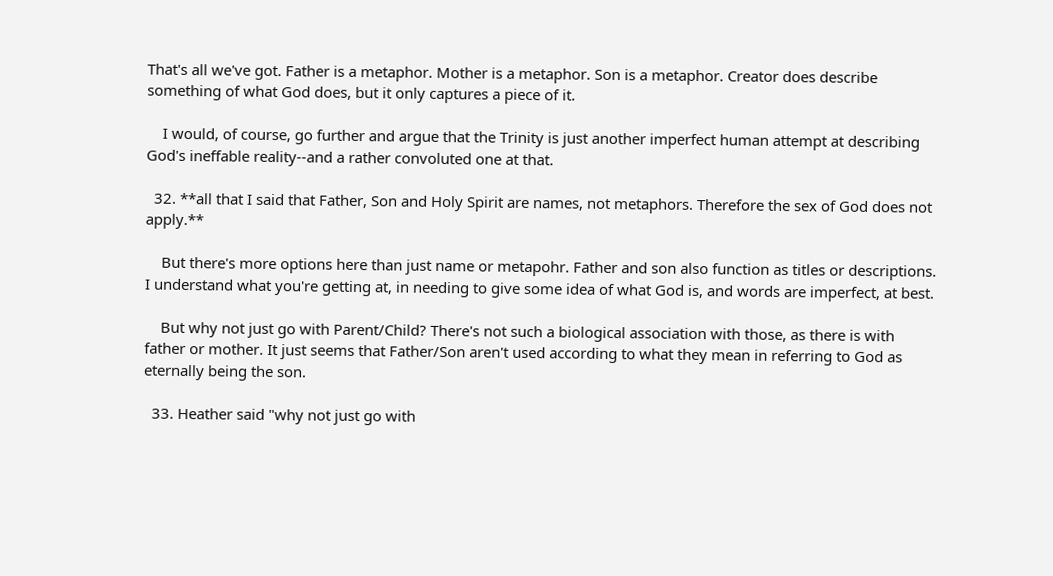That's all we've got. Father is a metaphor. Mother is a metaphor. Son is a metaphor. Creator does describe something of what God does, but it only captures a piece of it.

    I would, of course, go further and argue that the Trinity is just another imperfect human attempt at describing God's ineffable reality--and a rather convoluted one at that.

  32. **all that I said that Father, Son and Holy Spirit are names, not metaphors. Therefore the sex of God does not apply.**

    But there's more options here than just name or metapohr. Father and son also function as titles or descriptions. I understand what you're getting at, in needing to give some idea of what God is, and words are imperfect, at best.

    But why not just go with Parent/Child? There's not such a biological association with those, as there is with father or mother. It just seems that Father/Son aren't used according to what they mean in referring to God as eternally being the son.

  33. Heather said "why not just go with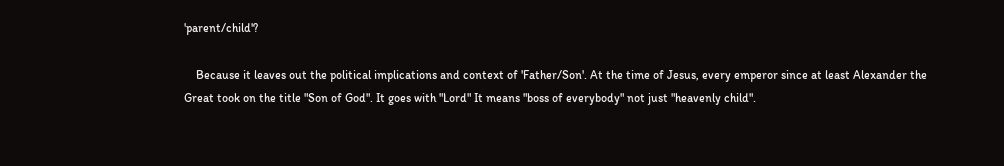'parent/child'?

    Because it leaves out the political implications and context of 'Father/Son'. At the time of Jesus, every emperor since at least Alexander the Great took on the title "Son of God". It goes with "Lord" It means "boss of everybody" not just "heavenly child".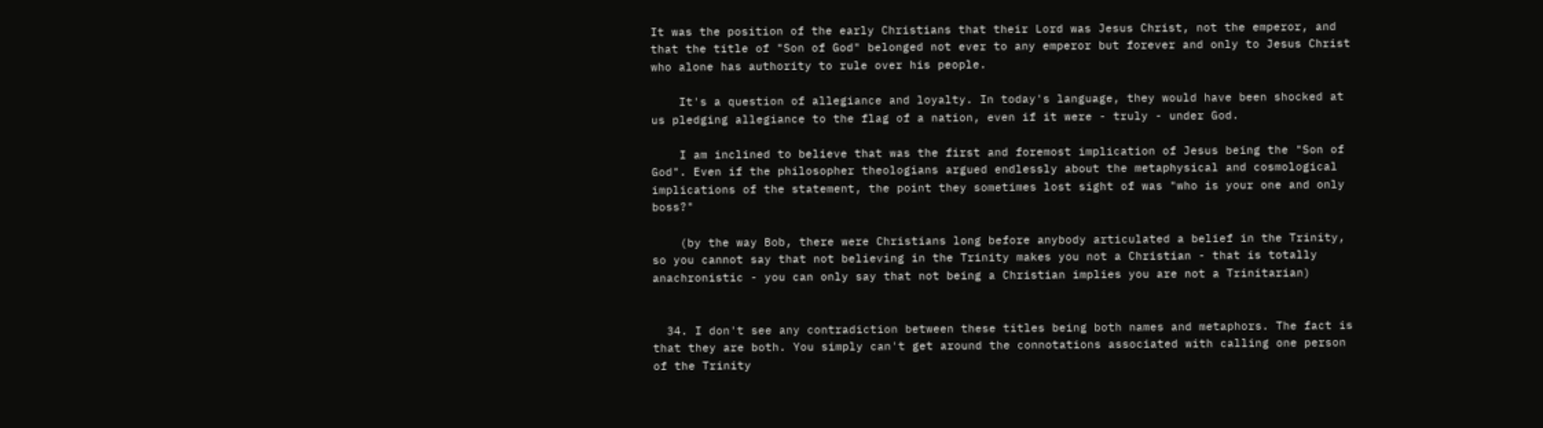It was the position of the early Christians that their Lord was Jesus Christ, not the emperor, and that the title of "Son of God" belonged not ever to any emperor but forever and only to Jesus Christ who alone has authority to rule over his people.

    It's a question of allegiance and loyalty. In today's language, they would have been shocked at us pledging allegiance to the flag of a nation, even if it were - truly - under God.

    I am inclined to believe that was the first and foremost implication of Jesus being the "Son of God". Even if the philosopher theologians argued endlessly about the metaphysical and cosmological implications of the statement, the point they sometimes lost sight of was "who is your one and only boss?"

    (by the way Bob, there were Christians long before anybody articulated a belief in the Trinity, so you cannot say that not believing in the Trinity makes you not a Christian - that is totally anachronistic - you can only say that not being a Christian implies you are not a Trinitarian)


  34. I don't see any contradiction between these titles being both names and metaphors. The fact is that they are both. You simply can't get around the connotations associated with calling one person of the Trinity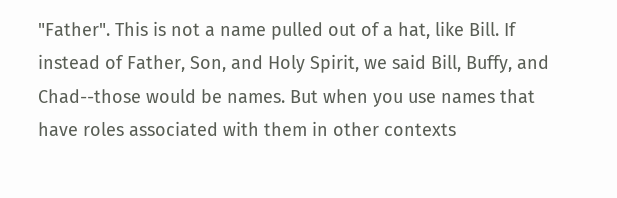"Father". This is not a name pulled out of a hat, like Bill. If instead of Father, Son, and Holy Spirit, we said Bill, Buffy, and Chad--those would be names. But when you use names that have roles associated with them in other contexts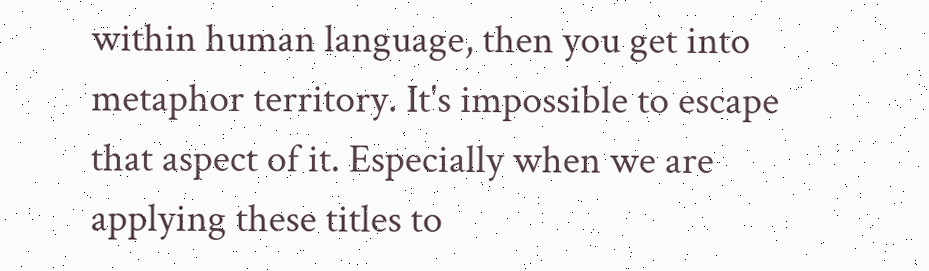within human language, then you get into metaphor territory. It's impossible to escape that aspect of it. Especially when we are applying these titles to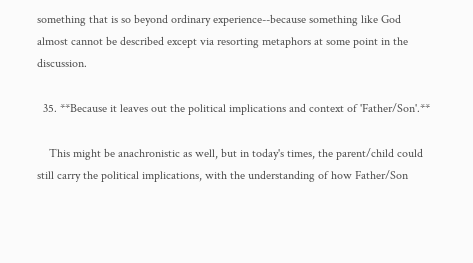something that is so beyond ordinary experience--because something like God almost cannot be described except via resorting metaphors at some point in the discussion.

  35. **Because it leaves out the political implications and context of 'Father/Son'.**

    This might be anachronistic as well, but in today's times, the parent/child could still carry the political implications, with the understanding of how Father/Son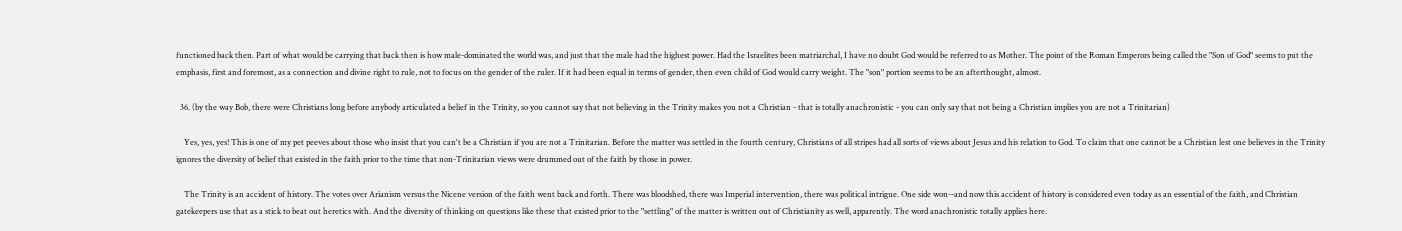functioned back then. Part of what would be carrying that back then is how male-dominated the world was, and just that the male had the highest power. Had the Israelites been matriarchal, I have no doubt God would be referred to as Mother. The point of the Roman Emperors being called the "Son of God" seems to put the emphasis, first and foremost, as a connection and divine right to rule, not to focus on the gender of the ruler. If it had been equal in terms of gender, then even child of God would carry weight. The "son" portion seems to be an afterthought, almost.

  36. (by the way Bob, there were Christians long before anybody articulated a belief in the Trinity, so you cannot say that not believing in the Trinity makes you not a Christian - that is totally anachronistic - you can only say that not being a Christian implies you are not a Trinitarian)

    Yes, yes, yes! This is one of my pet peeves about those who insist that you can't be a Christian if you are not a Trinitarian. Before the matter was settled in the fourth century, Christians of all stripes had all sorts of views about Jesus and his relation to God. To claim that one cannot be a Christian lest one believes in the Trinity ignores the diversity of belief that existed in the faith prior to the time that non-Trinitarian views were drummed out of the faith by those in power.

    The Trinity is an accident of history. The votes over Arianism versus the Nicene version of the faith went back and forth. There was bloodshed, there was Imperial intervention, there was political intrigue. One side won--and now this accident of history is considered even today as an essential of the faith, and Christian gatekeepers use that as a stick to beat out heretics with. And the diversity of thinking on questions like these that existed prior to the "settling" of the matter is written out of Christianity as well, apparently. The word anachronistic totally applies here.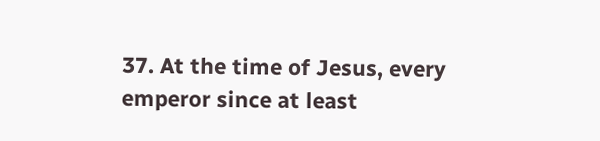37. At the time of Jesus, every emperor since at least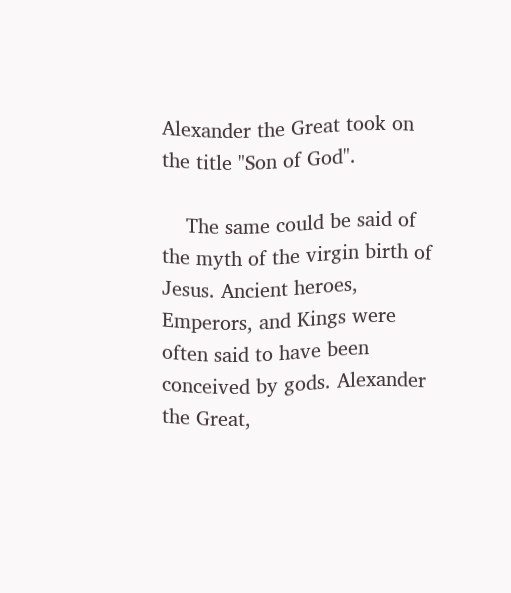Alexander the Great took on the title "Son of God".

    The same could be said of the myth of the virgin birth of Jesus. Ancient heroes, Emperors, and Kings were often said to have been conceived by gods. Alexander the Great,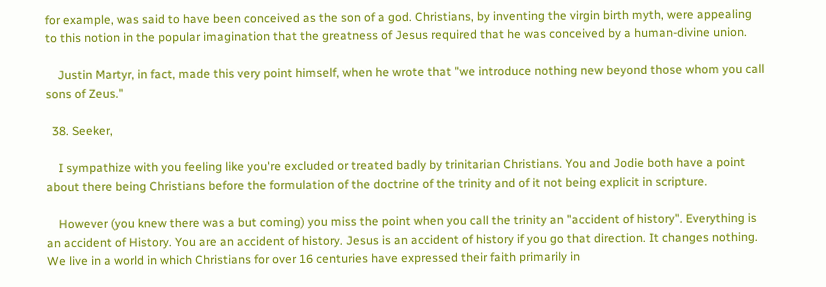for example, was said to have been conceived as the son of a god. Christians, by inventing the virgin birth myth, were appealing to this notion in the popular imagination that the greatness of Jesus required that he was conceived by a human-divine union.

    Justin Martyr, in fact, made this very point himself, when he wrote that "we introduce nothing new beyond those whom you call sons of Zeus."

  38. Seeker,

    I sympathize with you feeling like you're excluded or treated badly by trinitarian Christians. You and Jodie both have a point about there being Christians before the formulation of the doctrine of the trinity and of it not being explicit in scripture.

    However (you knew there was a but coming) you miss the point when you call the trinity an "accident of history". Everything is an accident of History. You are an accident of history. Jesus is an accident of history if you go that direction. It changes nothing. We live in a world in which Christians for over 16 centuries have expressed their faith primarily in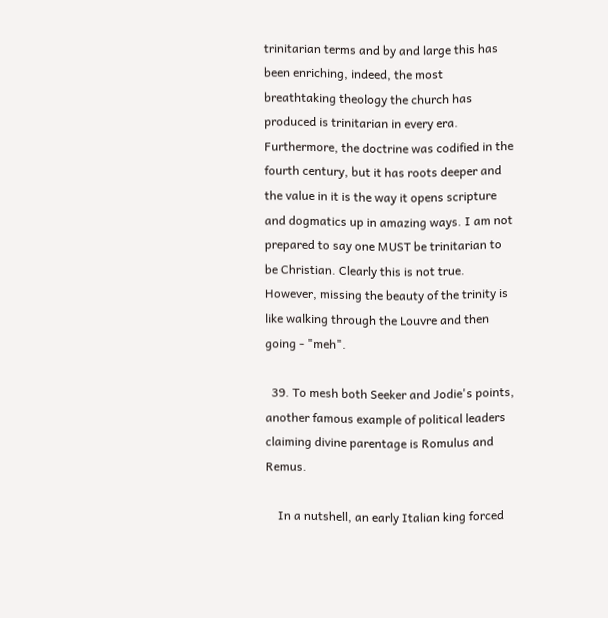trinitarian terms and by and large this has been enriching, indeed, the most breathtaking theology the church has produced is trinitarian in every era. Furthermore, the doctrine was codified in the fourth century, but it has roots deeper and the value in it is the way it opens scripture and dogmatics up in amazing ways. I am not prepared to say one MUST be trinitarian to be Christian. Clearly this is not true. However, missing the beauty of the trinity is like walking through the Louvre and then going - "meh".

  39. To mesh both Seeker and Jodie's points, another famous example of political leaders claiming divine parentage is Romulus and Remus.

    In a nutshell, an early Italian king forced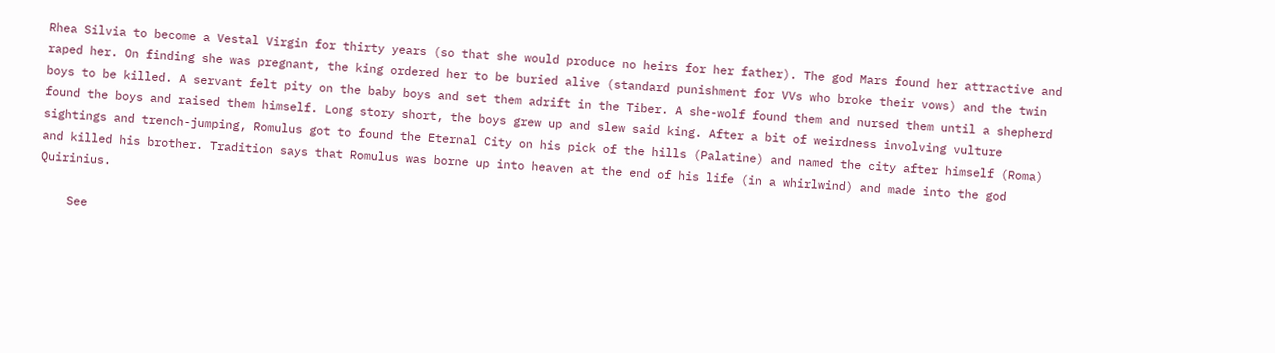Rhea Silvia to become a Vestal Virgin for thirty years (so that she would produce no heirs for her father). The god Mars found her attractive and raped her. On finding she was pregnant, the king ordered her to be buried alive (standard punishment for VVs who broke their vows) and the twin boys to be killed. A servant felt pity on the baby boys and set them adrift in the Tiber. A she-wolf found them and nursed them until a shepherd found the boys and raised them himself. Long story short, the boys grew up and slew said king. After a bit of weirdness involving vulture sightings and trench-jumping, Romulus got to found the Eternal City on his pick of the hills (Palatine) and named the city after himself (Roma) and killed his brother. Tradition says that Romulus was borne up into heaven at the end of his life (in a whirlwind) and made into the god Quirinius.

    See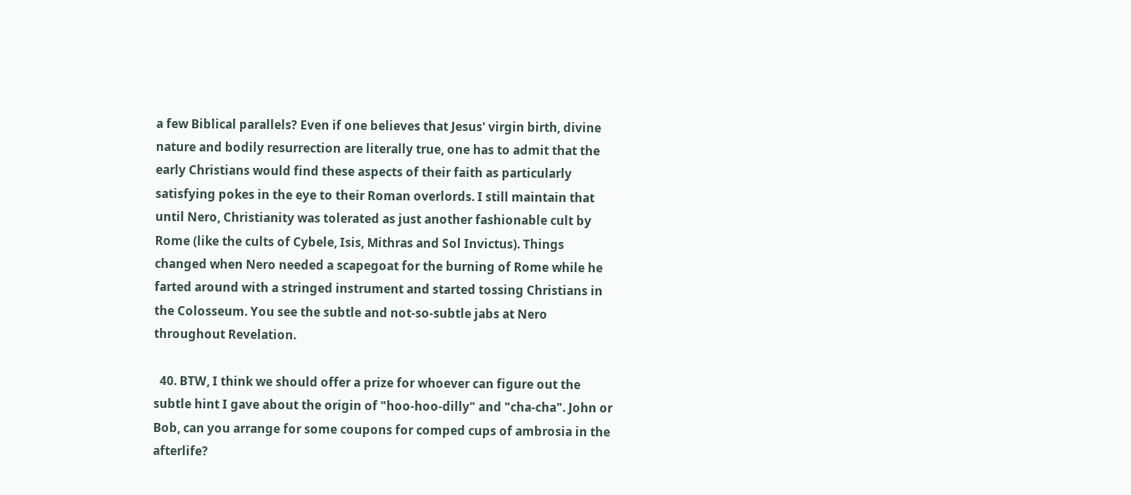a few Biblical parallels? Even if one believes that Jesus' virgin birth, divine nature and bodily resurrection are literally true, one has to admit that the early Christians would find these aspects of their faith as particularly satisfying pokes in the eye to their Roman overlords. I still maintain that until Nero, Christianity was tolerated as just another fashionable cult by Rome (like the cults of Cybele, Isis, Mithras and Sol Invictus). Things changed when Nero needed a scapegoat for the burning of Rome while he farted around with a stringed instrument and started tossing Christians in the Colosseum. You see the subtle and not-so-subtle jabs at Nero throughout Revelation.

  40. BTW, I think we should offer a prize for whoever can figure out the subtle hint I gave about the origin of "hoo-hoo-dilly" and "cha-cha". John or Bob, can you arrange for some coupons for comped cups of ambrosia in the afterlife?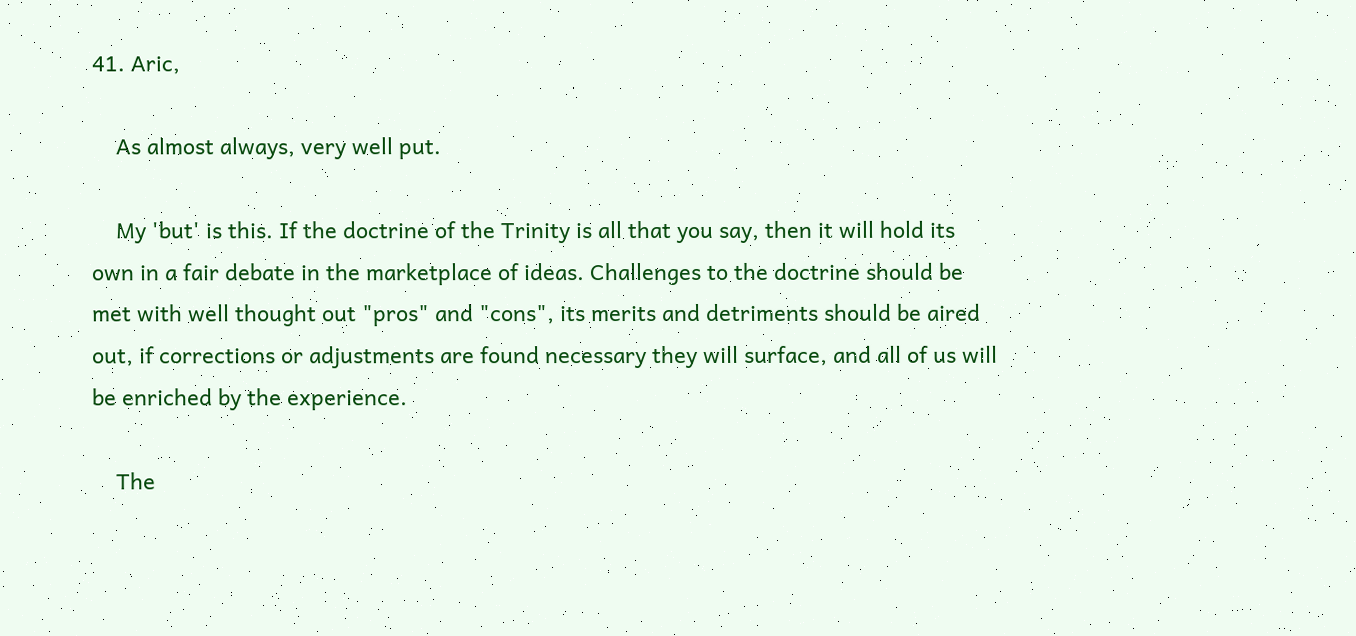41. Aric,

    As almost always, very well put.

    My 'but' is this. If the doctrine of the Trinity is all that you say, then it will hold its own in a fair debate in the marketplace of ideas. Challenges to the doctrine should be met with well thought out "pros" and "cons", its merits and detriments should be aired out, if corrections or adjustments are found necessary they will surface, and all of us will be enriched by the experience.

    The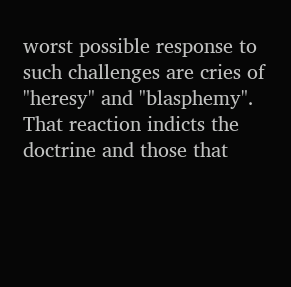worst possible response to such challenges are cries of "heresy" and "blasphemy". That reaction indicts the doctrine and those that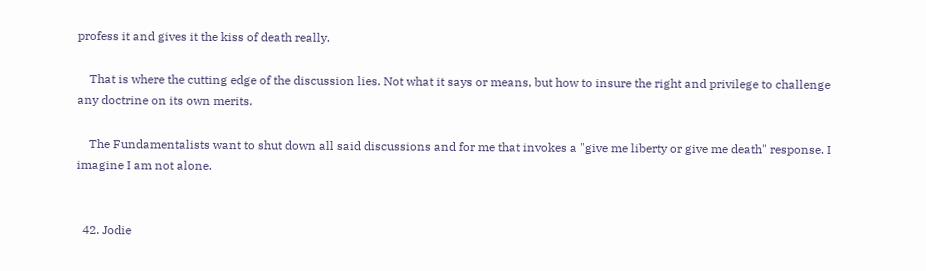profess it and gives it the kiss of death really.

    That is where the cutting edge of the discussion lies. Not what it says or means, but how to insure the right and privilege to challenge any doctrine on its own merits.

    The Fundamentalists want to shut down all said discussions and for me that invokes a "give me liberty or give me death" response. I imagine I am not alone.


  42. Jodie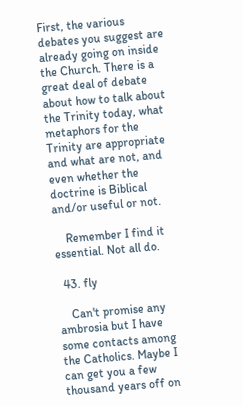First, the various debates you suggest are already going on inside the Church. There is a great deal of debate about how to talk about the Trinity today, what metaphors for the Trinity are appropriate and what are not, and even whether the doctrine is Biblical and/or useful or not.

    Remember I find it essential. Not all do.

  43. fly

    Can't promise any ambrosia but I have some contacts among the Catholics. Maybe I can get you a few thousand years off on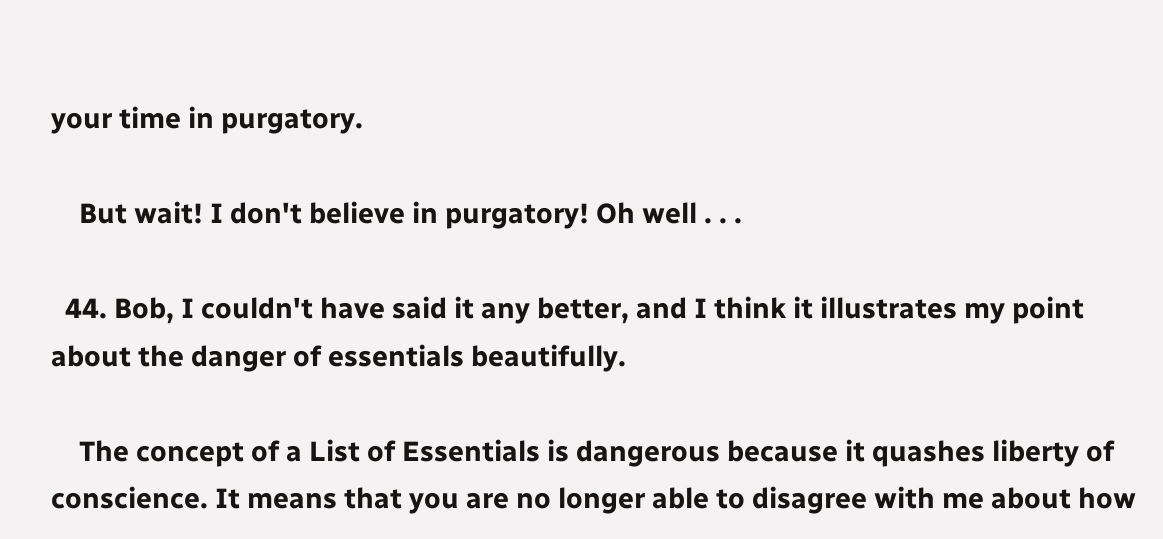your time in purgatory.

    But wait! I don't believe in purgatory! Oh well . . .

  44. Bob, I couldn't have said it any better, and I think it illustrates my point about the danger of essentials beautifully.

    The concept of a List of Essentials is dangerous because it quashes liberty of conscience. It means that you are no longer able to disagree with me about how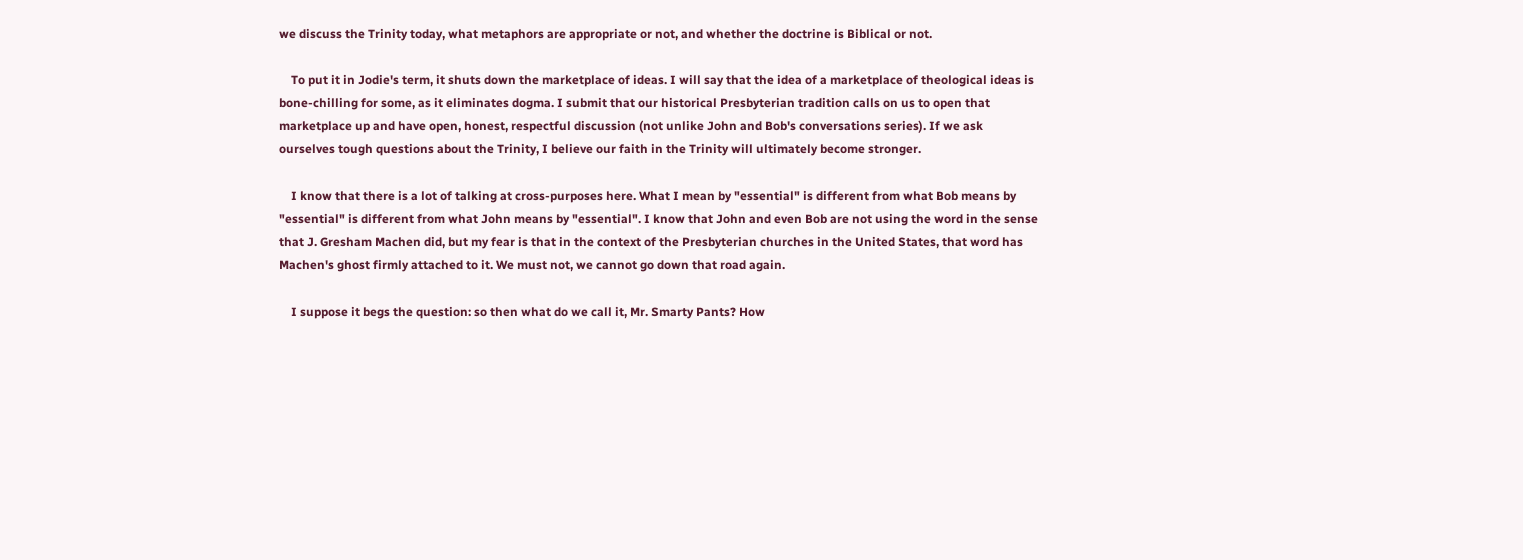we discuss the Trinity today, what metaphors are appropriate or not, and whether the doctrine is Biblical or not.

    To put it in Jodie's term, it shuts down the marketplace of ideas. I will say that the idea of a marketplace of theological ideas is bone-chilling for some, as it eliminates dogma. I submit that our historical Presbyterian tradition calls on us to open that marketplace up and have open, honest, respectful discussion (not unlike John and Bob's conversations series). If we ask ourselves tough questions about the Trinity, I believe our faith in the Trinity will ultimately become stronger.

    I know that there is a lot of talking at cross-purposes here. What I mean by "essential" is different from what Bob means by "essential" is different from what John means by "essential". I know that John and even Bob are not using the word in the sense that J. Gresham Machen did, but my fear is that in the context of the Presbyterian churches in the United States, that word has Machen's ghost firmly attached to it. We must not, we cannot go down that road again.

    I suppose it begs the question: so then what do we call it, Mr. Smarty Pants? How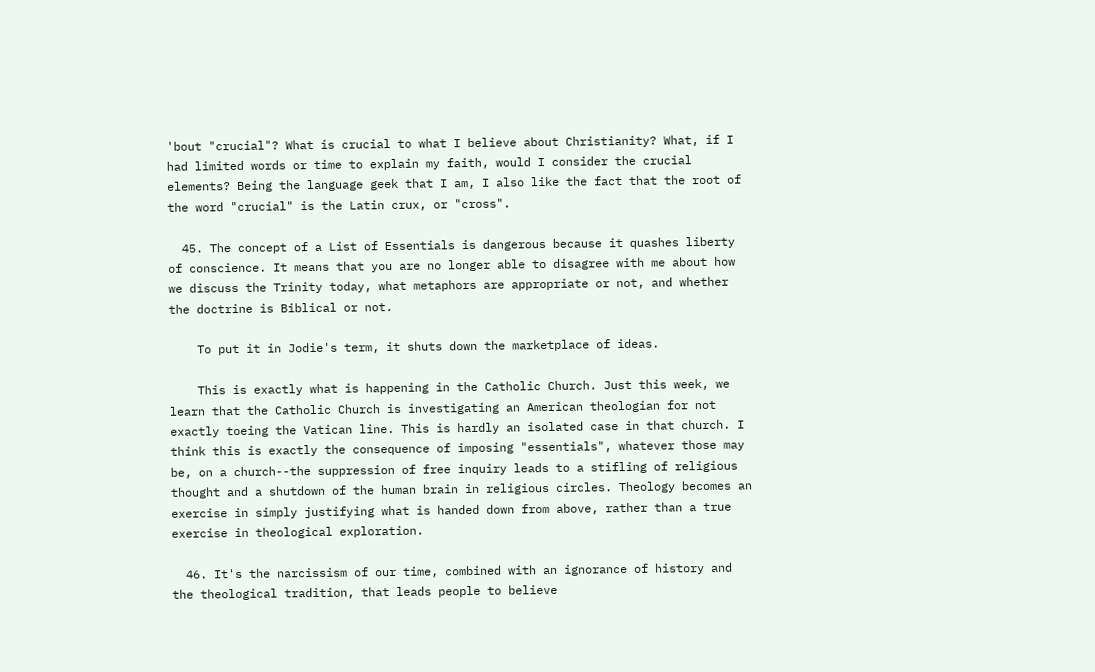'bout "crucial"? What is crucial to what I believe about Christianity? What, if I had limited words or time to explain my faith, would I consider the crucial elements? Being the language geek that I am, I also like the fact that the root of the word "crucial" is the Latin crux, or "cross".

  45. The concept of a List of Essentials is dangerous because it quashes liberty of conscience. It means that you are no longer able to disagree with me about how we discuss the Trinity today, what metaphors are appropriate or not, and whether the doctrine is Biblical or not.

    To put it in Jodie's term, it shuts down the marketplace of ideas.

    This is exactly what is happening in the Catholic Church. Just this week, we learn that the Catholic Church is investigating an American theologian for not exactly toeing the Vatican line. This is hardly an isolated case in that church. I think this is exactly the consequence of imposing "essentials", whatever those may be, on a church--the suppression of free inquiry leads to a stifling of religious thought and a shutdown of the human brain in religious circles. Theology becomes an exercise in simply justifying what is handed down from above, rather than a true exercise in theological exploration.

  46. It's the narcissism of our time, combined with an ignorance of history and the theological tradition, that leads people to believe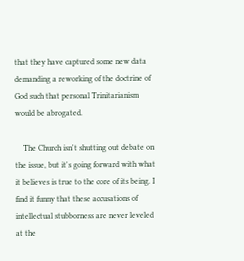that they have captured some new data demanding a reworking of the doctrine of God such that personal Trinitarianism would be abrogated.

    The Church isn't shutting out debate on the issue, but it's going forward with what it believes is true to the core of its being. I find it funny that these accusations of intellectual stubborness are never leveled at the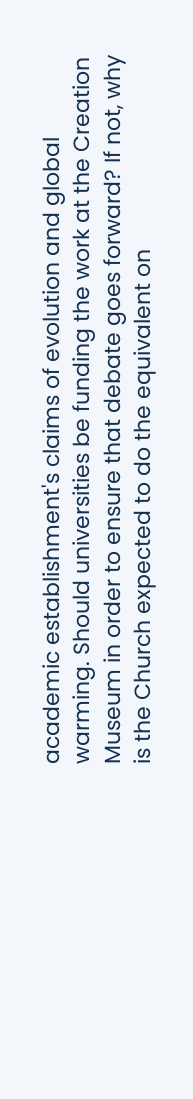academic establishment's claims of evolution and global warming. Should universities be funding the work at the Creation Museum in order to ensure that debate goes forward? If not, why is the Church expected to do the equivalent on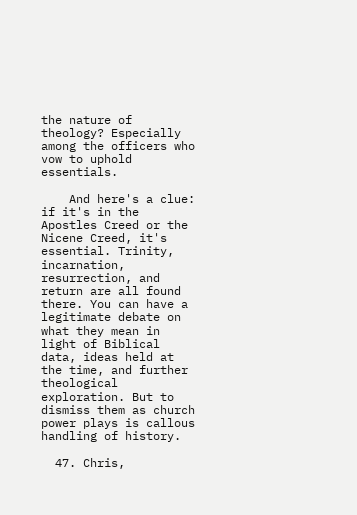the nature of theology? Especially among the officers who vow to uphold essentials.

    And here's a clue: if it's in the Apostles Creed or the Nicene Creed, it's essential. Trinity, incarnation, resurrection, and return are all found there. You can have a legitimate debate on what they mean in light of Biblical data, ideas held at the time, and further theological exploration. But to dismiss them as church power plays is callous handling of history.

  47. Chris,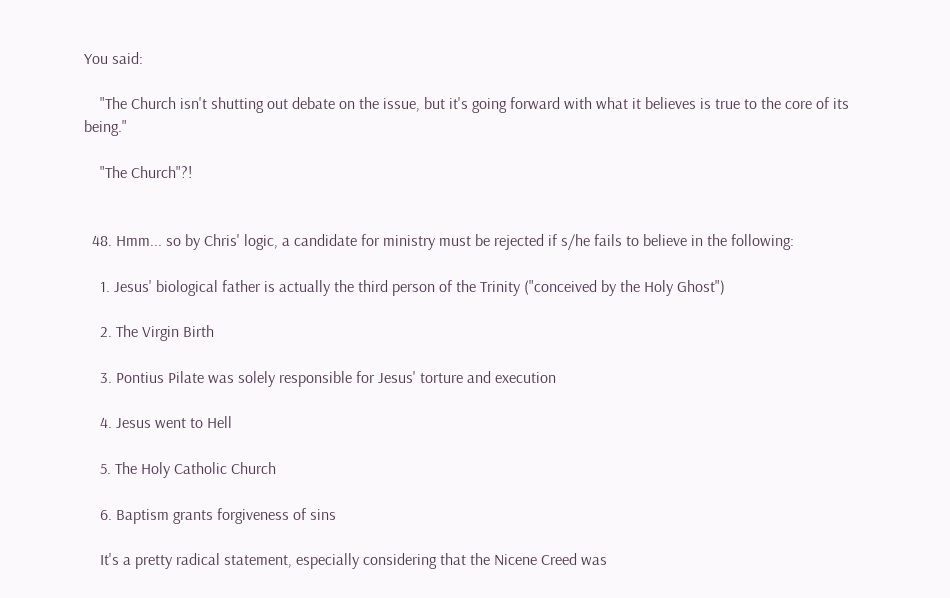You said:

    "The Church isn't shutting out debate on the issue, but it's going forward with what it believes is true to the core of its being."

    "The Church"?!


  48. Hmm... so by Chris' logic, a candidate for ministry must be rejected if s/he fails to believe in the following:

    1. Jesus' biological father is actually the third person of the Trinity ("conceived by the Holy Ghost")

    2. The Virgin Birth

    3. Pontius Pilate was solely responsible for Jesus' torture and execution

    4. Jesus went to Hell

    5. The Holy Catholic Church

    6. Baptism grants forgiveness of sins

    It's a pretty radical statement, especially considering that the Nicene Creed was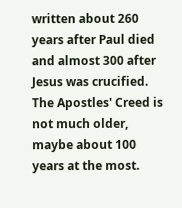written about 260 years after Paul died and almost 300 after Jesus was crucified. The Apostles' Creed is not much older, maybe about 100 years at the most.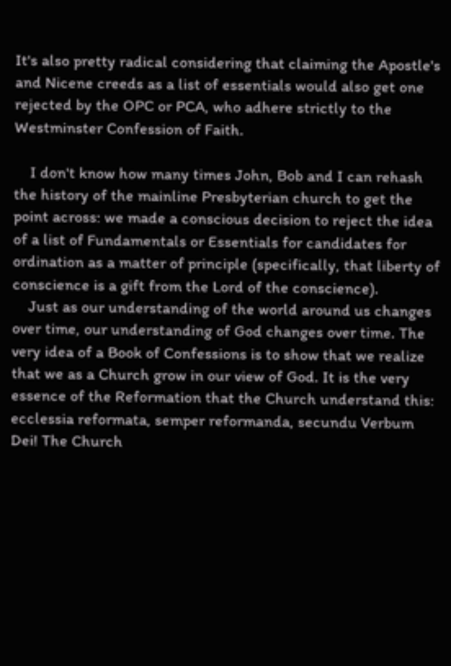It's also pretty radical considering that claiming the Apostle's and Nicene creeds as a list of essentials would also get one rejected by the OPC or PCA, who adhere strictly to the Westminster Confession of Faith.

    I don't know how many times John, Bob and I can rehash the history of the mainline Presbyterian church to get the point across: we made a conscious decision to reject the idea of a list of Fundamentals or Essentials for candidates for ordination as a matter of principle (specifically, that liberty of conscience is a gift from the Lord of the conscience).
    Just as our understanding of the world around us changes over time, our understanding of God changes over time. The very idea of a Book of Confessions is to show that we realize that we as a Church grow in our view of God. It is the very essence of the Reformation that the Church understand this: ecclessia reformata, semper reformanda, secundu Verbum Dei! The Church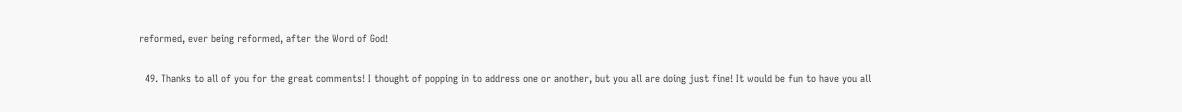reformed, ever being reformed, after the Word of God!

  49. Thanks to all of you for the great comments! I thought of popping in to address one or another, but you all are doing just fine! It would be fun to have you all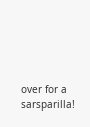over for a sarsparilla!